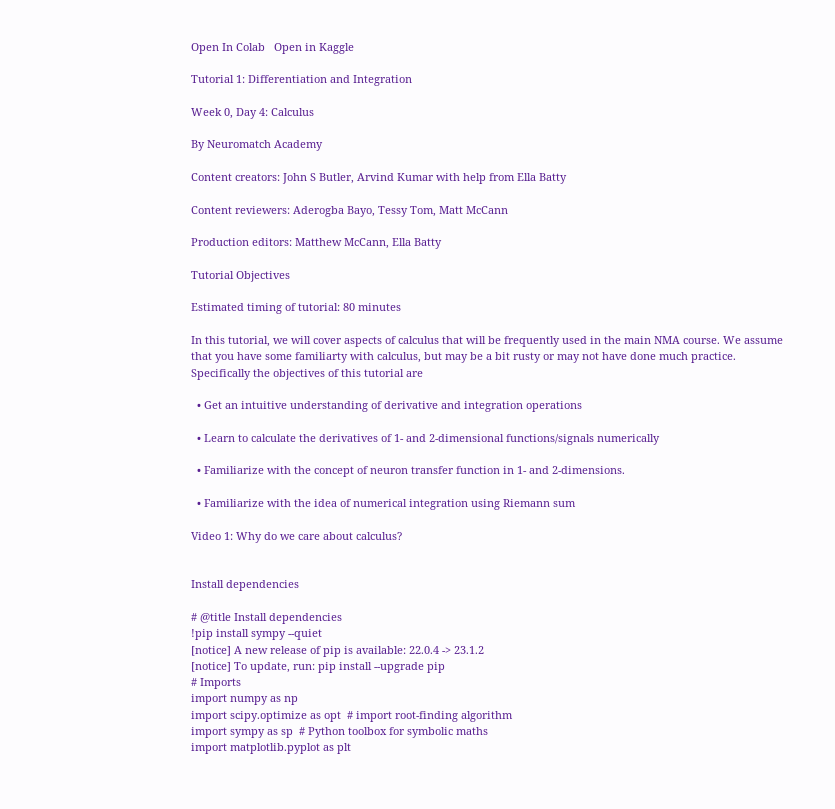Open In Colab   Open in Kaggle

Tutorial 1: Differentiation and Integration

Week 0, Day 4: Calculus

By Neuromatch Academy

Content creators: John S Butler, Arvind Kumar with help from Ella Batty

Content reviewers: Aderogba Bayo, Tessy Tom, Matt McCann

Production editors: Matthew McCann, Ella Batty

Tutorial Objectives

Estimated timing of tutorial: 80 minutes

In this tutorial, we will cover aspects of calculus that will be frequently used in the main NMA course. We assume that you have some familiarty with calculus, but may be a bit rusty or may not have done much practice. Specifically the objectives of this tutorial are

  • Get an intuitive understanding of derivative and integration operations

  • Learn to calculate the derivatives of 1- and 2-dimensional functions/signals numerically

  • Familiarize with the concept of neuron transfer function in 1- and 2-dimensions.

  • Familiarize with the idea of numerical integration using Riemann sum

Video 1: Why do we care about calculus?


Install dependencies

# @title Install dependencies
!pip install sympy --quiet
[notice] A new release of pip is available: 22.0.4 -> 23.1.2
[notice] To update, run: pip install --upgrade pip
# Imports
import numpy as np
import scipy.optimize as opt  # import root-finding algorithm
import sympy as sp  # Python toolbox for symbolic maths
import matplotlib.pyplot as plt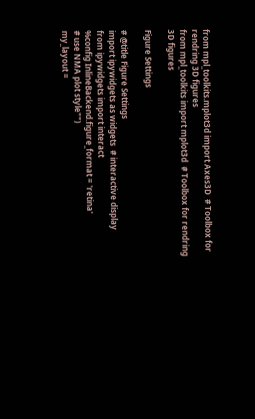from mpl_toolkits.mplot3d import Axes3D  # Toolbox for rendring 3D figures
from mpl_toolkits import mplot3d  # Toolbox for rendring 3D figures

Figure Settings

# @title Figure Settings
import ipywidgets as widgets  # interactive display
from ipywidgets import interact
%config InlineBackend.figure_format = 'retina'
# use NMA plot style"")
my_layout =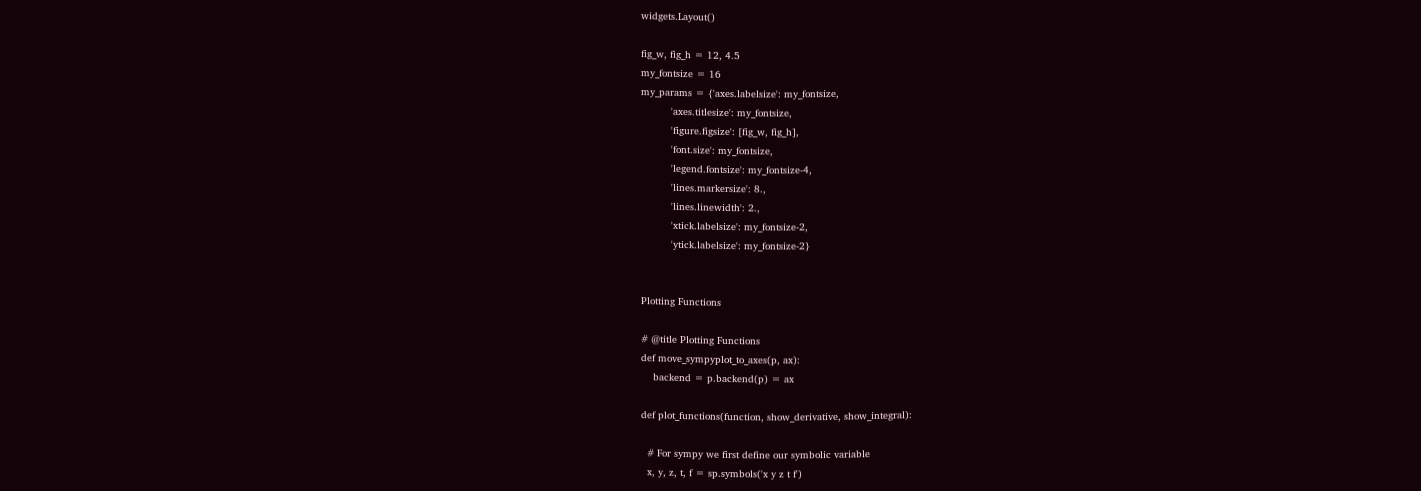widgets.Layout()

fig_w, fig_h = 12, 4.5
my_fontsize = 16
my_params = {'axes.labelsize': my_fontsize,
          'axes.titlesize': my_fontsize,
          'figure.figsize': [fig_w, fig_h],
          'font.size': my_fontsize,
          'legend.fontsize': my_fontsize-4,
          'lines.markersize': 8.,
          'lines.linewidth': 2.,
          'xtick.labelsize': my_fontsize-2,
          'ytick.labelsize': my_fontsize-2}


Plotting Functions

# @title Plotting Functions
def move_sympyplot_to_axes(p, ax):
    backend = p.backend(p) = ax

def plot_functions(function, show_derivative, show_integral):

  # For sympy we first define our symbolic variable
  x, y, z, t, f = sp.symbols('x y z t f')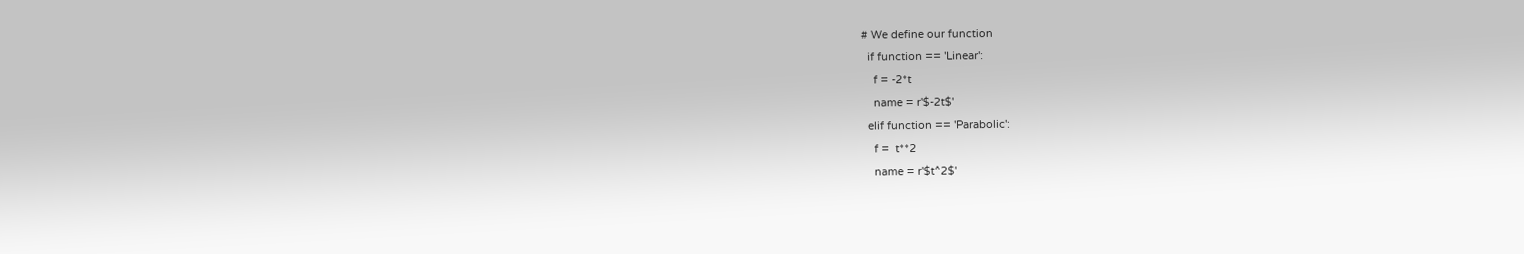# We define our function
  if function == 'Linear':
    f = -2*t
    name = r'$-2t$'
  elif function == 'Parabolic':
    f =  t**2
    name = r'$t^2$'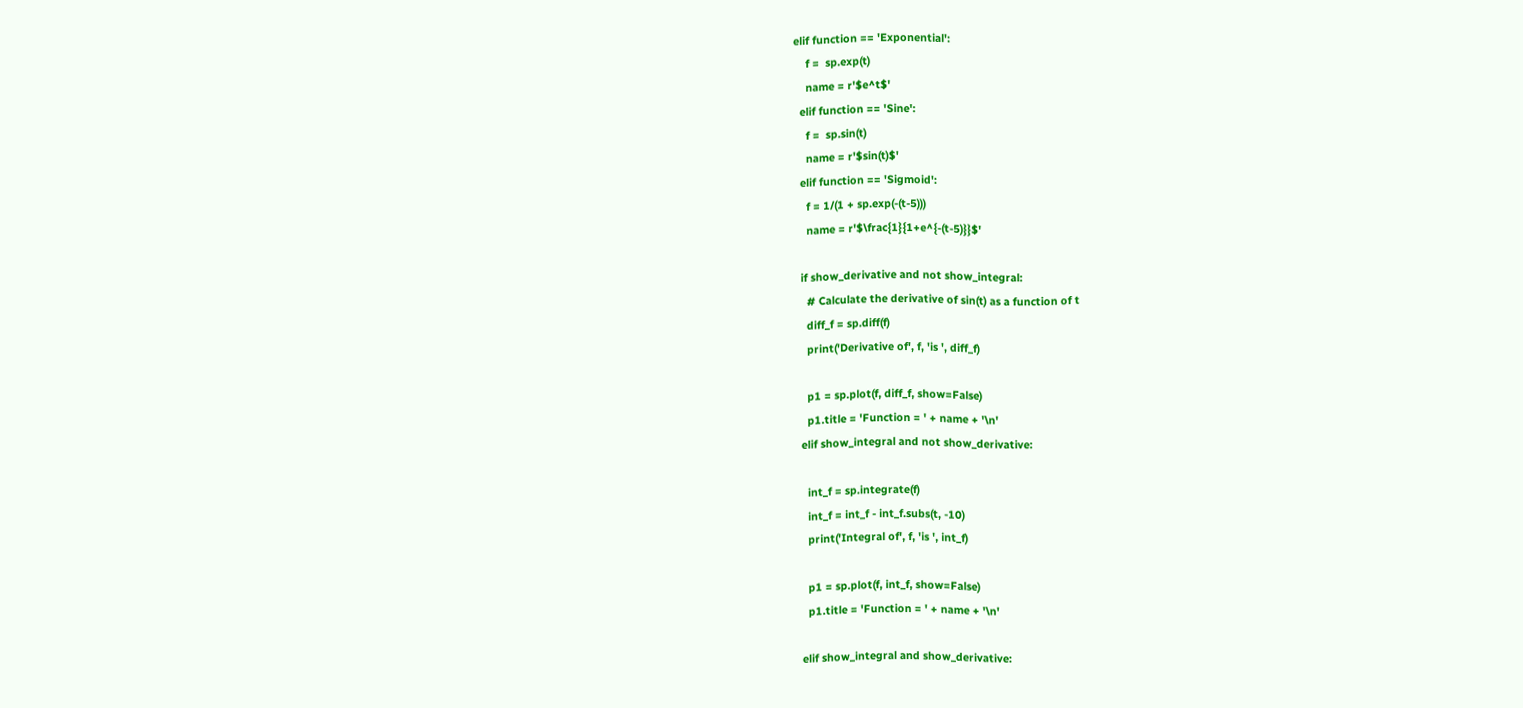elif function == 'Exponential':
    f =  sp.exp(t)
    name = r'$e^t$'
  elif function == 'Sine':
    f =  sp.sin(t)
    name = r'$sin(t)$'
  elif function == 'Sigmoid':
    f = 1/(1 + sp.exp(-(t-5)))
    name = r'$\frac{1}{1+e^{-(t-5)}}$'

  if show_derivative and not show_integral:
    # Calculate the derivative of sin(t) as a function of t
    diff_f = sp.diff(f)
    print('Derivative of', f, 'is ', diff_f)

    p1 = sp.plot(f, diff_f, show=False)
    p1.title = 'Function = ' + name + '\n'
  elif show_integral and not show_derivative:

    int_f = sp.integrate(f)
    int_f = int_f - int_f.subs(t, -10)
    print('Integral of', f, 'is ', int_f)

    p1 = sp.plot(f, int_f, show=False)
    p1.title = 'Function = ' + name + '\n'

  elif show_integral and show_derivative: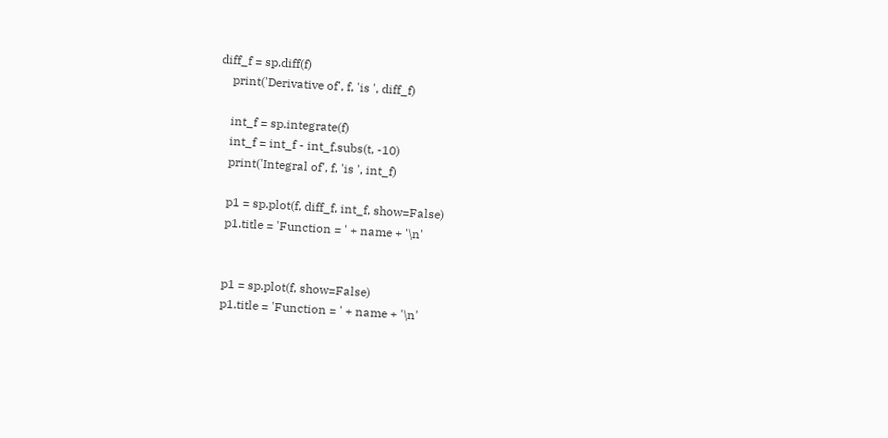diff_f = sp.diff(f)
    print('Derivative of', f, 'is ', diff_f)

    int_f = sp.integrate(f)
    int_f = int_f - int_f.subs(t, -10)
    print('Integral of', f, 'is ', int_f)

    p1 = sp.plot(f, diff_f, int_f, show=False)
    p1.title = 'Function = ' + name + '\n'


    p1 = sp.plot(f, show=False)
    p1.title = 'Function = ' + name + '\n'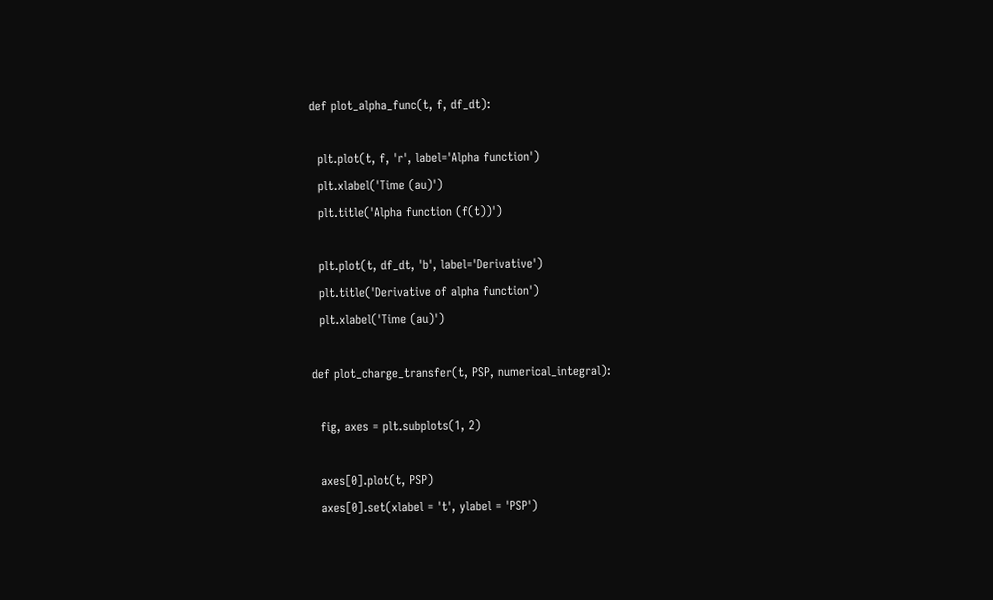def plot_alpha_func(t, f, df_dt):

  plt.plot(t, f, 'r', label='Alpha function')
  plt.xlabel('Time (au)')
  plt.title('Alpha function (f(t))')

  plt.plot(t, df_dt, 'b', label='Derivative')
  plt.title('Derivative of alpha function')
  plt.xlabel('Time (au)')

def plot_charge_transfer(t, PSP, numerical_integral):

  fig, axes = plt.subplots(1, 2)

  axes[0].plot(t, PSP)
  axes[0].set(xlabel = 't', ylabel = 'PSP')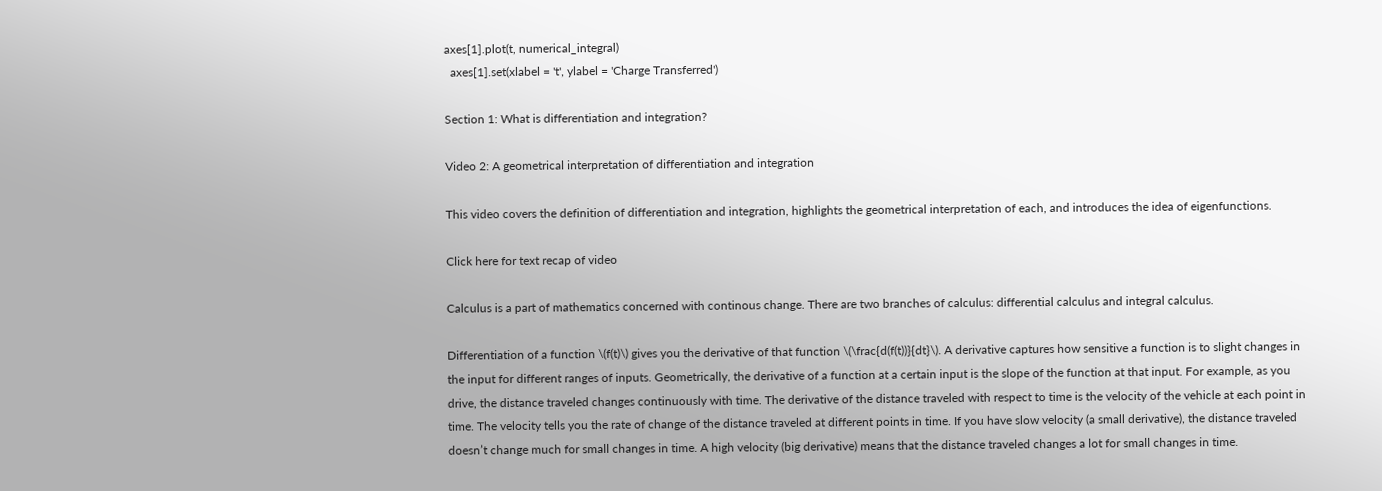axes[1].plot(t, numerical_integral)
  axes[1].set(xlabel = 't', ylabel = 'Charge Transferred')

Section 1: What is differentiation and integration?

Video 2: A geometrical interpretation of differentiation and integration

This video covers the definition of differentiation and integration, highlights the geometrical interpretation of each, and introduces the idea of eigenfunctions.

Click here for text recap of video

Calculus is a part of mathematics concerned with continous change. There are two branches of calculus: differential calculus and integral calculus.

Differentiation of a function \(f(t)\) gives you the derivative of that function \(\frac{d(f(t))}{dt}\). A derivative captures how sensitive a function is to slight changes in the input for different ranges of inputs. Geometrically, the derivative of a function at a certain input is the slope of the function at that input. For example, as you drive, the distance traveled changes continuously with time. The derivative of the distance traveled with respect to time is the velocity of the vehicle at each point in time. The velocity tells you the rate of change of the distance traveled at different points in time. If you have slow velocity (a small derivative), the distance traveled doesn’t change much for small changes in time. A high velocity (big derivative) means that the distance traveled changes a lot for small changes in time.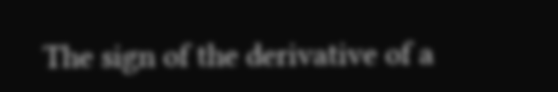The sign of the derivative of a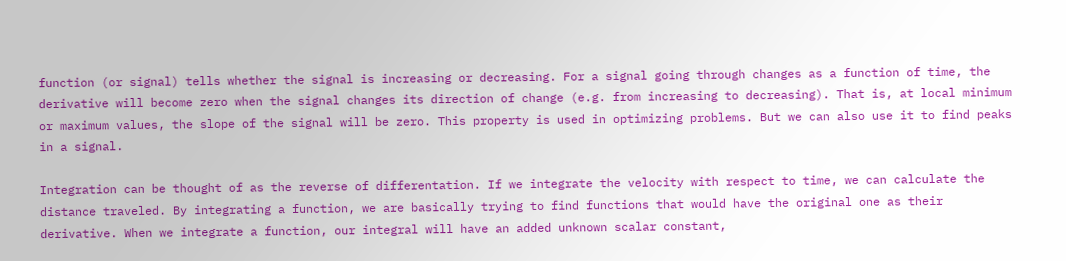function (or signal) tells whether the signal is increasing or decreasing. For a signal going through changes as a function of time, the derivative will become zero when the signal changes its direction of change (e.g. from increasing to decreasing). That is, at local minimum or maximum values, the slope of the signal will be zero. This property is used in optimizing problems. But we can also use it to find peaks in a signal.

Integration can be thought of as the reverse of differentation. If we integrate the velocity with respect to time, we can calculate the distance traveled. By integrating a function, we are basically trying to find functions that would have the original one as their derivative. When we integrate a function, our integral will have an added unknown scalar constant,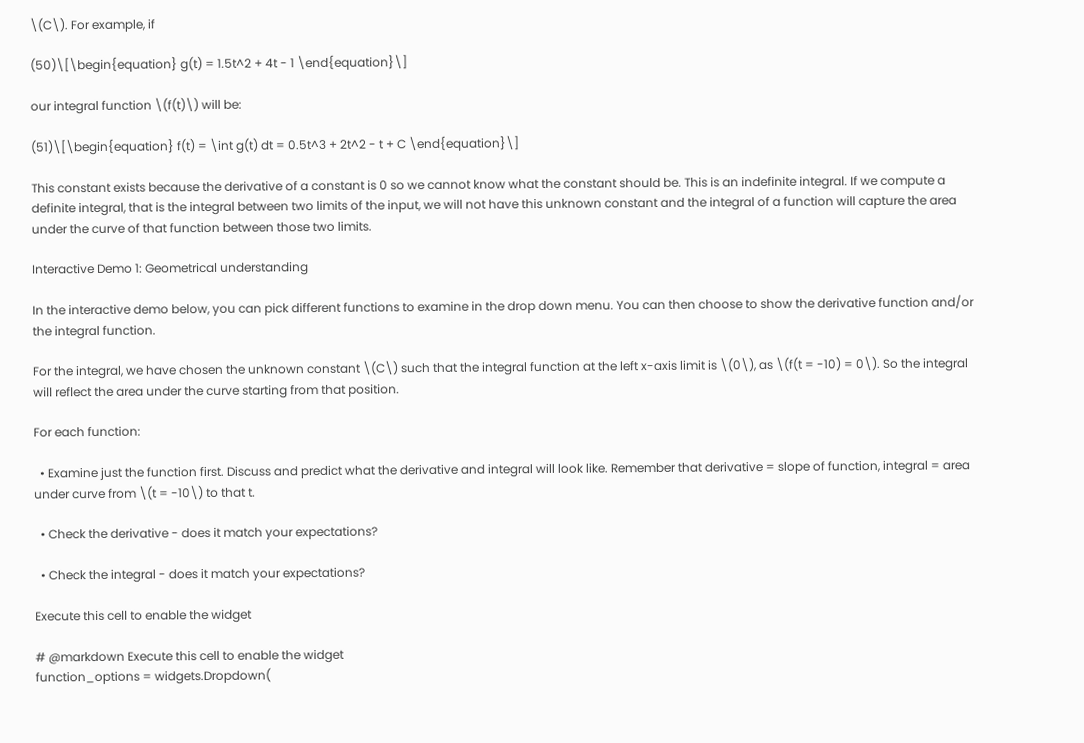\(C\). For example, if

(50)\[\begin{equation} g(t) = 1.5t^2 + 4t - 1 \end{equation}\]

our integral function \(f(t)\) will be:

(51)\[\begin{equation} f(t) = \int g(t) dt = 0.5t^3 + 2t^2 - t + C \end{equation}\]

This constant exists because the derivative of a constant is 0 so we cannot know what the constant should be. This is an indefinite integral. If we compute a definite integral, that is the integral between two limits of the input, we will not have this unknown constant and the integral of a function will capture the area under the curve of that function between those two limits.

Interactive Demo 1: Geometrical understanding

In the interactive demo below, you can pick different functions to examine in the drop down menu. You can then choose to show the derivative function and/or the integral function.

For the integral, we have chosen the unknown constant \(C\) such that the integral function at the left x-axis limit is \(0\), as \(f(t = -10) = 0\). So the integral will reflect the area under the curve starting from that position.

For each function:

  • Examine just the function first. Discuss and predict what the derivative and integral will look like. Remember that derivative = slope of function, integral = area under curve from \(t = -10\) to that t.

  • Check the derivative - does it match your expectations?

  • Check the integral - does it match your expectations?

Execute this cell to enable the widget

# @markdown Execute this cell to enable the widget
function_options = widgets.Dropdown(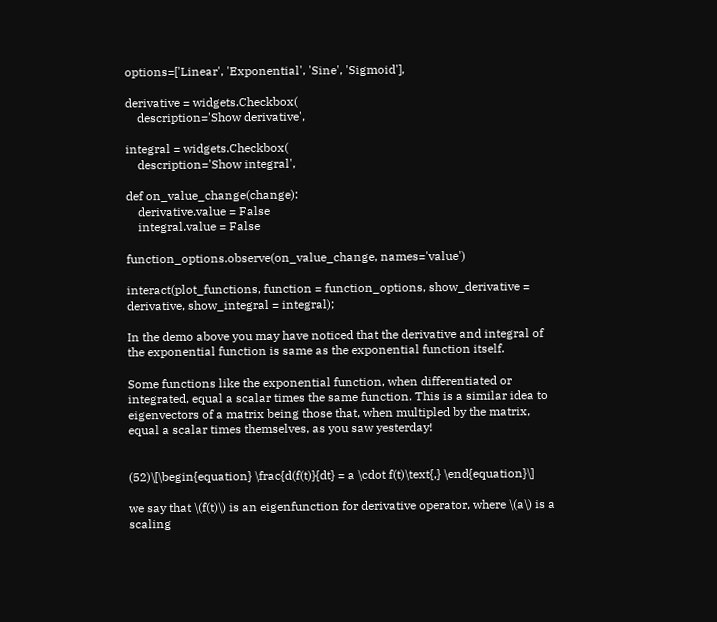options=['Linear', 'Exponential', 'Sine', 'Sigmoid'],

derivative = widgets.Checkbox(
    description='Show derivative',

integral = widgets.Checkbox(
    description='Show integral',

def on_value_change(change):
    derivative.value = False
    integral.value = False

function_options.observe(on_value_change, names='value')

interact(plot_functions, function = function_options, show_derivative = derivative, show_integral = integral);

In the demo above you may have noticed that the derivative and integral of the exponential function is same as the exponential function itself.

Some functions like the exponential function, when differentiated or integrated, equal a scalar times the same function. This is a similar idea to eigenvectors of a matrix being those that, when multipled by the matrix, equal a scalar times themselves, as you saw yesterday!


(52)\[\begin{equation} \frac{d(f(t)}{dt} = a \cdot f(t)\text{,} \end{equation}\]

we say that \(f(t)\) is an eigenfunction for derivative operator, where \(a\) is a scaling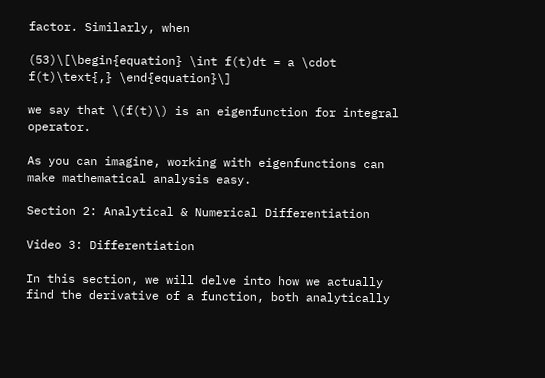factor. Similarly, when

(53)\[\begin{equation} \int f(t)dt = a \cdot f(t)\text{,} \end{equation}\]

we say that \(f(t)\) is an eigenfunction for integral operator.

As you can imagine, working with eigenfunctions can make mathematical analysis easy.

Section 2: Analytical & Numerical Differentiation

Video 3: Differentiation

In this section, we will delve into how we actually find the derivative of a function, both analytically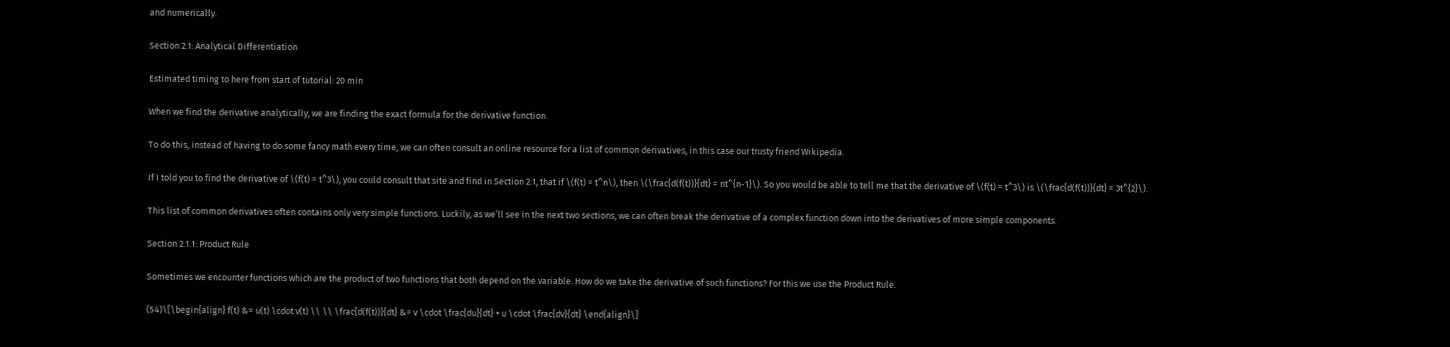and numerically.

Section 2.1: Analytical Differentiation

Estimated timing to here from start of tutorial: 20 min

When we find the derivative analytically, we are finding the exact formula for the derivative function.

To do this, instead of having to do some fancy math every time, we can often consult an online resource for a list of common derivatives, in this case our trusty friend Wikipedia.

If I told you to find the derivative of \(f(t) = t^3\), you could consult that site and find in Section 2.1, that if \(f(t) = t^n\), then \(\frac{d(f(t))}{dt} = nt^{n-1}\). So you would be able to tell me that the derivative of \(f(t) = t^3\) is \(\frac{d(f(t))}{dt} = 3t^{2}\).

This list of common derivatives often contains only very simple functions. Luckily, as we’ll see in the next two sections, we can often break the derivative of a complex function down into the derivatives of more simple components.

Section 2.1.1: Product Rule

Sometimes we encounter functions which are the product of two functions that both depend on the variable. How do we take the derivative of such functions? For this we use the Product Rule.

(54)\[\begin{align} f(t) &= u(t) \cdot v(t) \\ \\ \frac{d(f(t))}{dt} &= v \cdot \frac{du}{dt} + u \cdot \frac{dv}{dt} \end{align}\]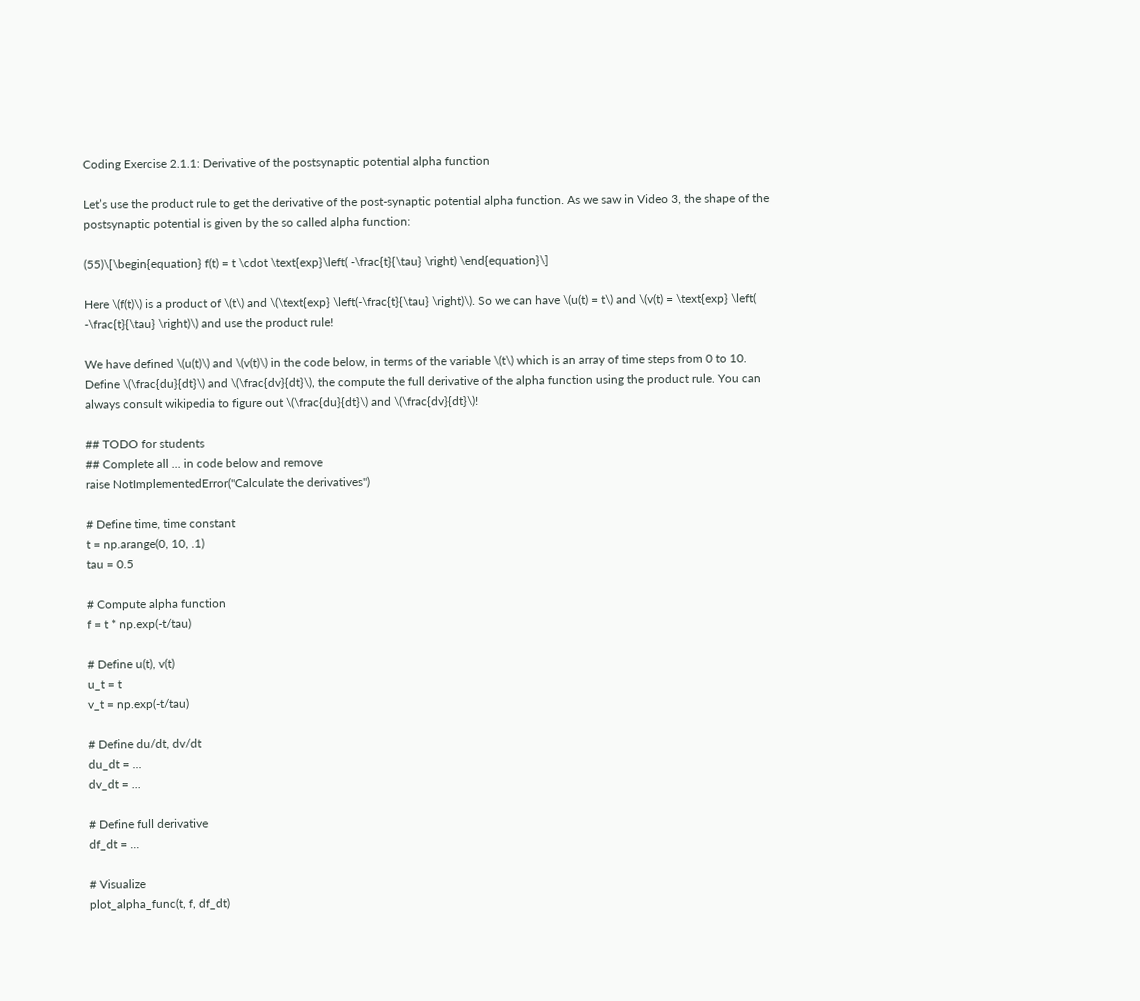Coding Exercise 2.1.1: Derivative of the postsynaptic potential alpha function

Let’s use the product rule to get the derivative of the post-synaptic potential alpha function. As we saw in Video 3, the shape of the postsynaptic potential is given by the so called alpha function:

(55)\[\begin{equation} f(t) = t \cdot \text{exp}\left( -\frac{t}{\tau} \right) \end{equation}\]

Here \(f(t)\) is a product of \(t\) and \(\text{exp} \left(-\frac{t}{\tau} \right)\). So we can have \(u(t) = t\) and \(v(t) = \text{exp} \left( -\frac{t}{\tau} \right)\) and use the product rule!

We have defined \(u(t)\) and \(v(t)\) in the code below, in terms of the variable \(t\) which is an array of time steps from 0 to 10. Define \(\frac{du}{dt}\) and \(\frac{dv}{dt}\), the compute the full derivative of the alpha function using the product rule. You can always consult wikipedia to figure out \(\frac{du}{dt}\) and \(\frac{dv}{dt}\)!

## TODO for students
## Complete all ... in code below and remove
raise NotImplementedError("Calculate the derivatives")

# Define time, time constant
t = np.arange(0, 10, .1)
tau = 0.5

# Compute alpha function
f = t * np.exp(-t/tau)

# Define u(t), v(t)
u_t = t
v_t = np.exp(-t/tau)

# Define du/dt, dv/dt
du_dt = ...
dv_dt = ...

# Define full derivative
df_dt = ...

# Visualize
plot_alpha_func(t, f, df_dt)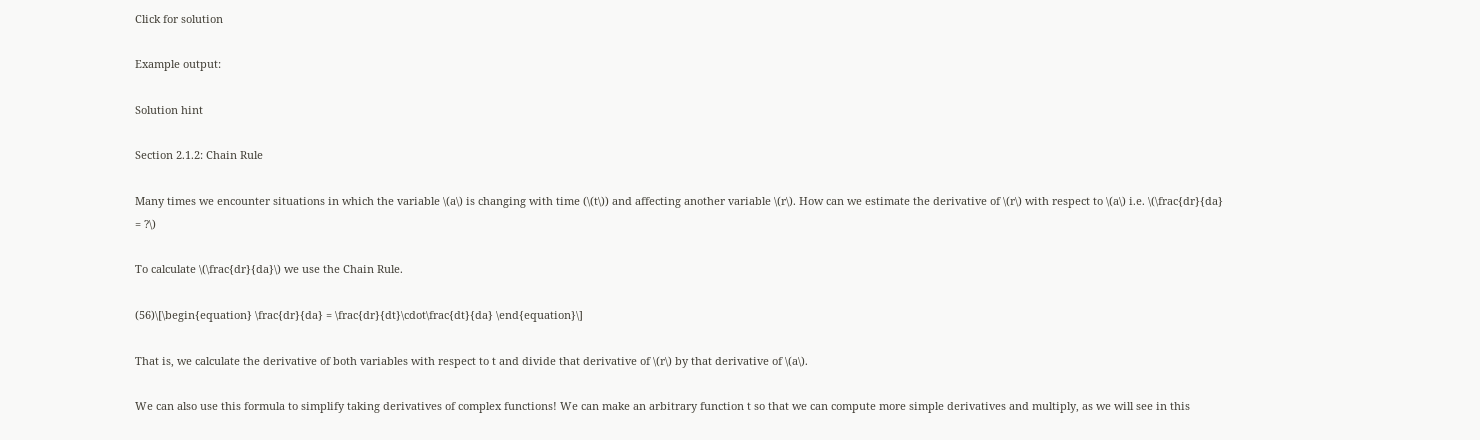Click for solution

Example output:

Solution hint

Section 2.1.2: Chain Rule

Many times we encounter situations in which the variable \(a\) is changing with time (\(t\)) and affecting another variable \(r\). How can we estimate the derivative of \(r\) with respect to \(a\) i.e. \(\frac{dr}{da} = ?\)

To calculate \(\frac{dr}{da}\) we use the Chain Rule.

(56)\[\begin{equation} \frac{dr}{da} = \frac{dr}{dt}\cdot\frac{dt}{da} \end{equation}\]

That is, we calculate the derivative of both variables with respect to t and divide that derivative of \(r\) by that derivative of \(a\).

We can also use this formula to simplify taking derivatives of complex functions! We can make an arbitrary function t so that we can compute more simple derivatives and multiply, as we will see in this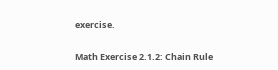exercise.

Math Exercise 2.1.2: Chain Rule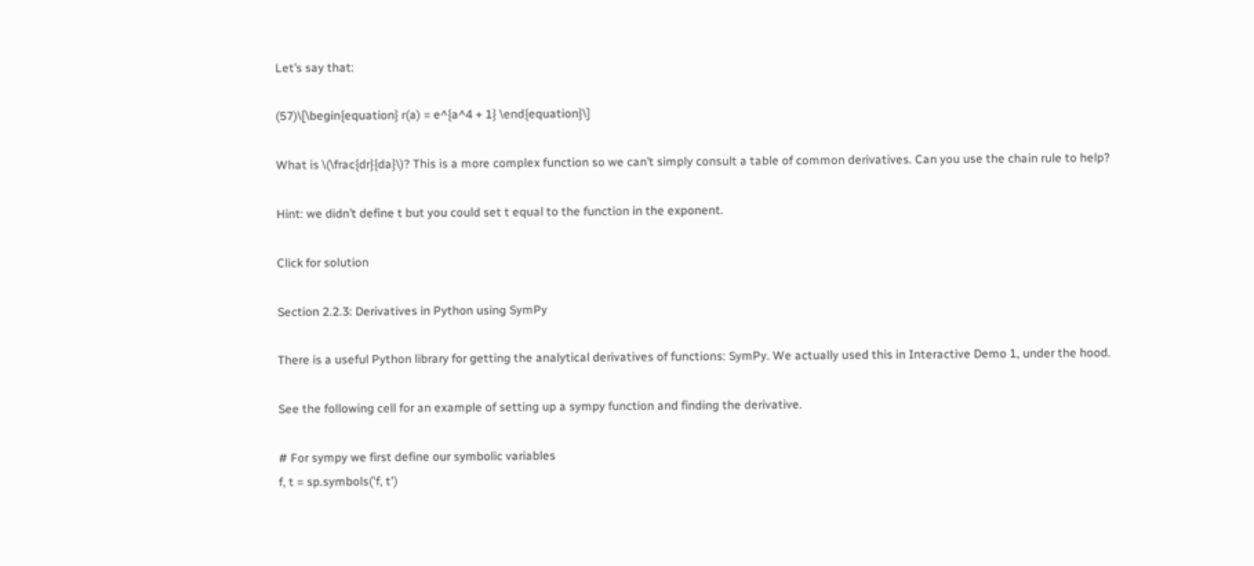Let’s say that:

(57)\[\begin{equation} r(a) = e^{a^4 + 1} \end{equation}\]

What is \(\frac{dr}{da}\)? This is a more complex function so we can’t simply consult a table of common derivatives. Can you use the chain rule to help?

Hint: we didn’t define t but you could set t equal to the function in the exponent.

Click for solution

Section 2.2.3: Derivatives in Python using SymPy

There is a useful Python library for getting the analytical derivatives of functions: SymPy. We actually used this in Interactive Demo 1, under the hood.

See the following cell for an example of setting up a sympy function and finding the derivative.

# For sympy we first define our symbolic variables
f, t = sp.symbols('f, t')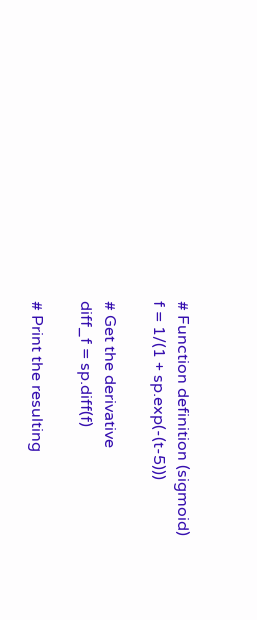# Function definition (sigmoid)
f = 1/(1 + sp.exp(-(t-5)))

# Get the derivative
diff_f = sp.diff(f)

# Print the resulting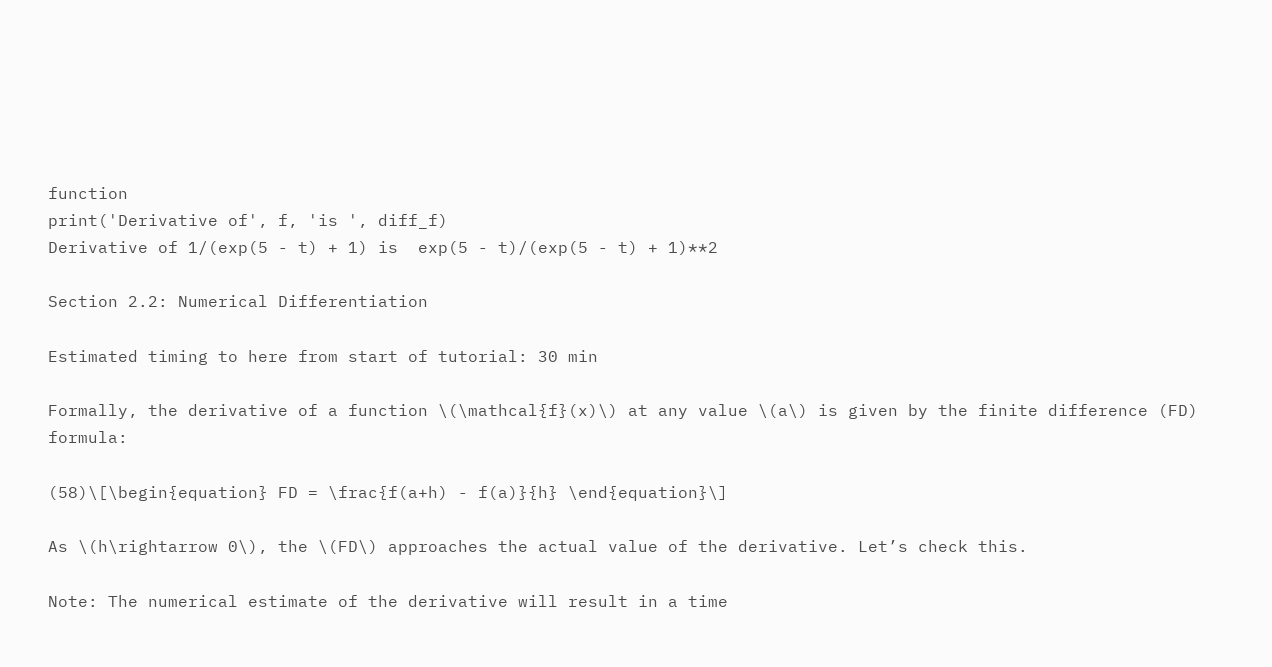function
print('Derivative of', f, 'is ', diff_f)
Derivative of 1/(exp(5 - t) + 1) is  exp(5 - t)/(exp(5 - t) + 1)**2

Section 2.2: Numerical Differentiation

Estimated timing to here from start of tutorial: 30 min

Formally, the derivative of a function \(\mathcal{f}(x)\) at any value \(a\) is given by the finite difference (FD) formula:

(58)\[\begin{equation} FD = \frac{f(a+h) - f(a)}{h} \end{equation}\]

As \(h\rightarrow 0\), the \(FD\) approaches the actual value of the derivative. Let’s check this.

Note: The numerical estimate of the derivative will result in a time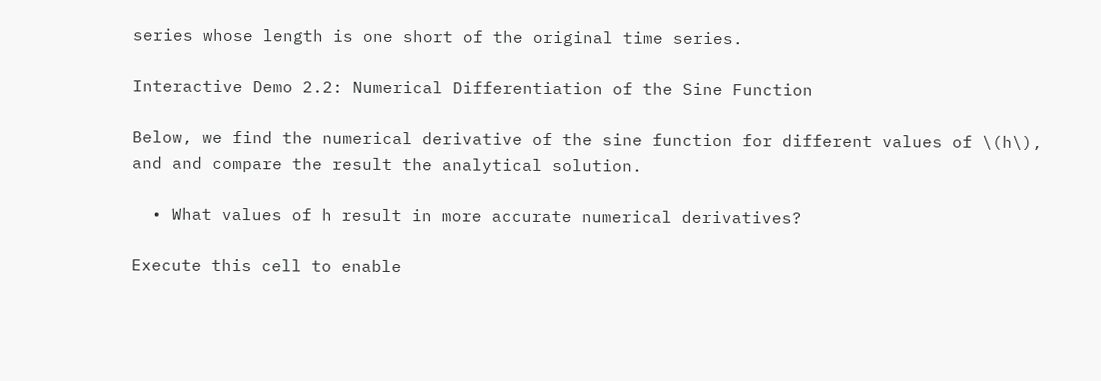series whose length is one short of the original time series.

Interactive Demo 2.2: Numerical Differentiation of the Sine Function

Below, we find the numerical derivative of the sine function for different values of \(h\), and and compare the result the analytical solution.

  • What values of h result in more accurate numerical derivatives?

Execute this cell to enable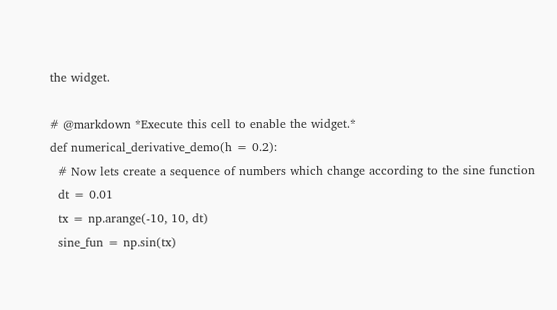the widget.

# @markdown *Execute this cell to enable the widget.*
def numerical_derivative_demo(h = 0.2):
  # Now lets create a sequence of numbers which change according to the sine function
  dt = 0.01
  tx = np.arange(-10, 10, dt)
  sine_fun = np.sin(tx)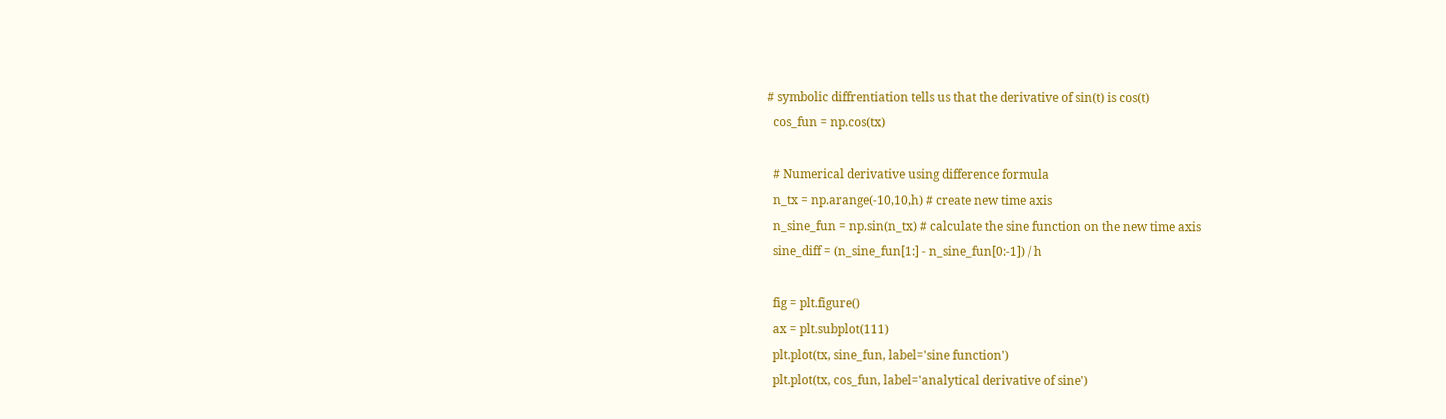# symbolic diffrentiation tells us that the derivative of sin(t) is cos(t)
  cos_fun = np.cos(tx)

  # Numerical derivative using difference formula
  n_tx = np.arange(-10,10,h) # create new time axis
  n_sine_fun = np.sin(n_tx) # calculate the sine function on the new time axis
  sine_diff = (n_sine_fun[1:] - n_sine_fun[0:-1]) / h

  fig = plt.figure()
  ax = plt.subplot(111)
  plt.plot(tx, sine_fun, label='sine function')
  plt.plot(tx, cos_fun, label='analytical derivative of sine')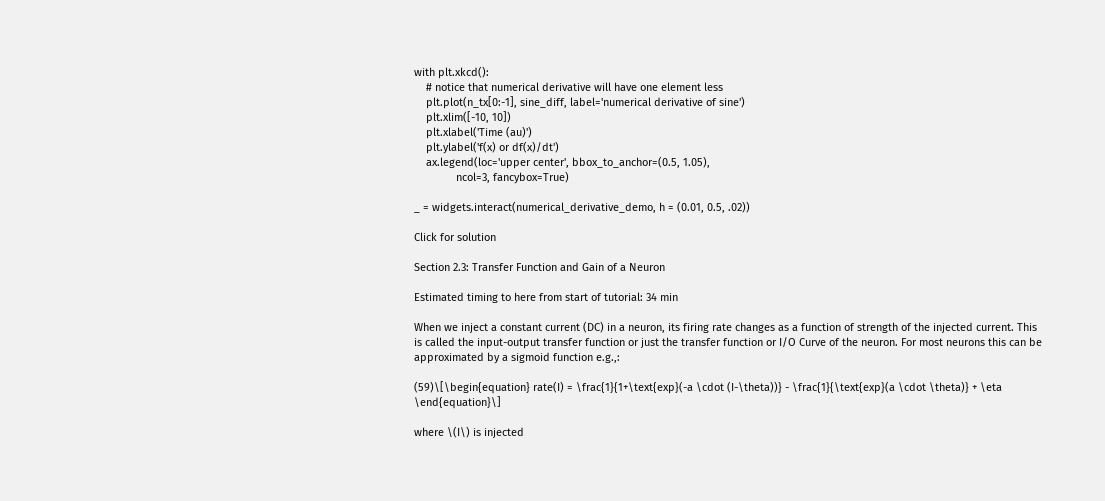with plt.xkcd():
    # notice that numerical derivative will have one element less
    plt.plot(n_tx[0:-1], sine_diff, label='numerical derivative of sine')
    plt.xlim([-10, 10])
    plt.xlabel('Time (au)')
    plt.ylabel('f(x) or df(x)/dt')
    ax.legend(loc='upper center', bbox_to_anchor=(0.5, 1.05),
              ncol=3, fancybox=True)

_ = widgets.interact(numerical_derivative_demo, h = (0.01, 0.5, .02))

Click for solution

Section 2.3: Transfer Function and Gain of a Neuron

Estimated timing to here from start of tutorial: 34 min

When we inject a constant current (DC) in a neuron, its firing rate changes as a function of strength of the injected current. This is called the input-output transfer function or just the transfer function or I/O Curve of the neuron. For most neurons this can be approximated by a sigmoid function e.g.,:

(59)\[\begin{equation} rate(I) = \frac{1}{1+\text{exp}(-a \cdot (I-\theta))} - \frac{1}{\text{exp}(a \cdot \theta)} + \eta \end{equation}\]

where \(I\) is injected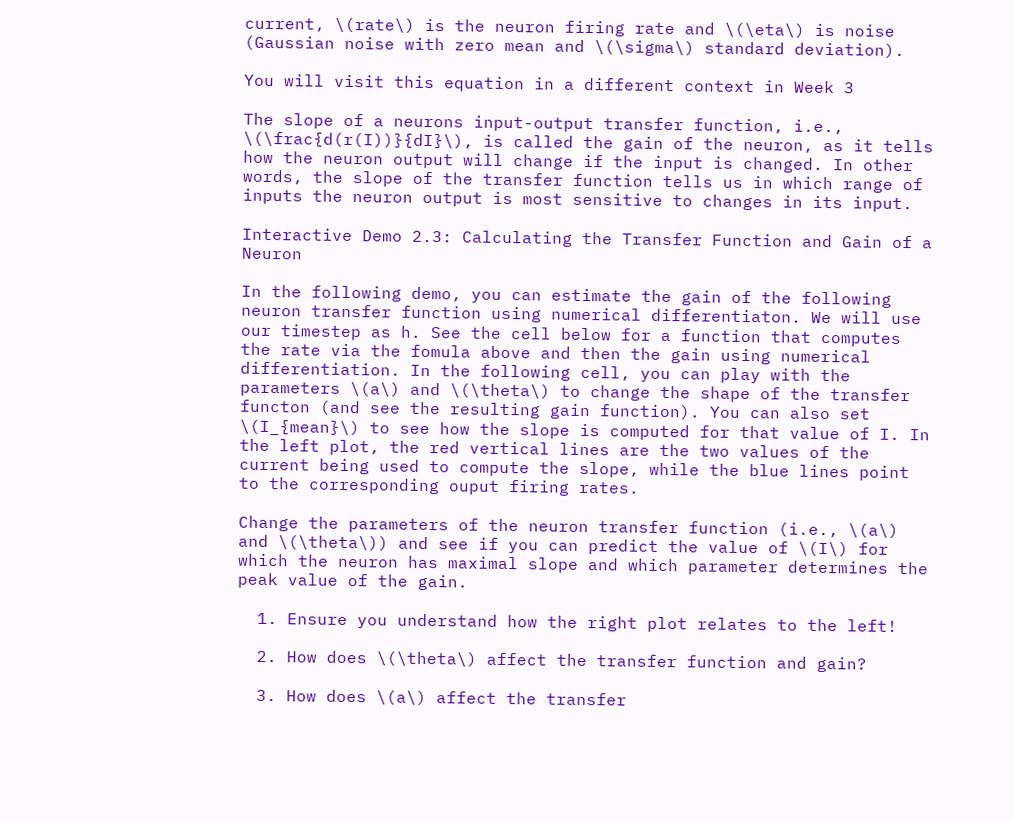current, \(rate\) is the neuron firing rate and \(\eta\) is noise (Gaussian noise with zero mean and \(\sigma\) standard deviation).

You will visit this equation in a different context in Week 3

The slope of a neurons input-output transfer function, i.e., \(\frac{d(r(I))}{dI}\), is called the gain of the neuron, as it tells how the neuron output will change if the input is changed. In other words, the slope of the transfer function tells us in which range of inputs the neuron output is most sensitive to changes in its input.

Interactive Demo 2.3: Calculating the Transfer Function and Gain of a Neuron

In the following demo, you can estimate the gain of the following neuron transfer function using numerical differentiaton. We will use our timestep as h. See the cell below for a function that computes the rate via the fomula above and then the gain using numerical differentiation. In the following cell, you can play with the parameters \(a\) and \(\theta\) to change the shape of the transfer functon (and see the resulting gain function). You can also set \(I_{mean}\) to see how the slope is computed for that value of I. In the left plot, the red vertical lines are the two values of the current being used to compute the slope, while the blue lines point to the corresponding ouput firing rates.

Change the parameters of the neuron transfer function (i.e., \(a\) and \(\theta\)) and see if you can predict the value of \(I\) for which the neuron has maximal slope and which parameter determines the peak value of the gain.

  1. Ensure you understand how the right plot relates to the left!

  2. How does \(\theta\) affect the transfer function and gain?

  3. How does \(a\) affect the transfer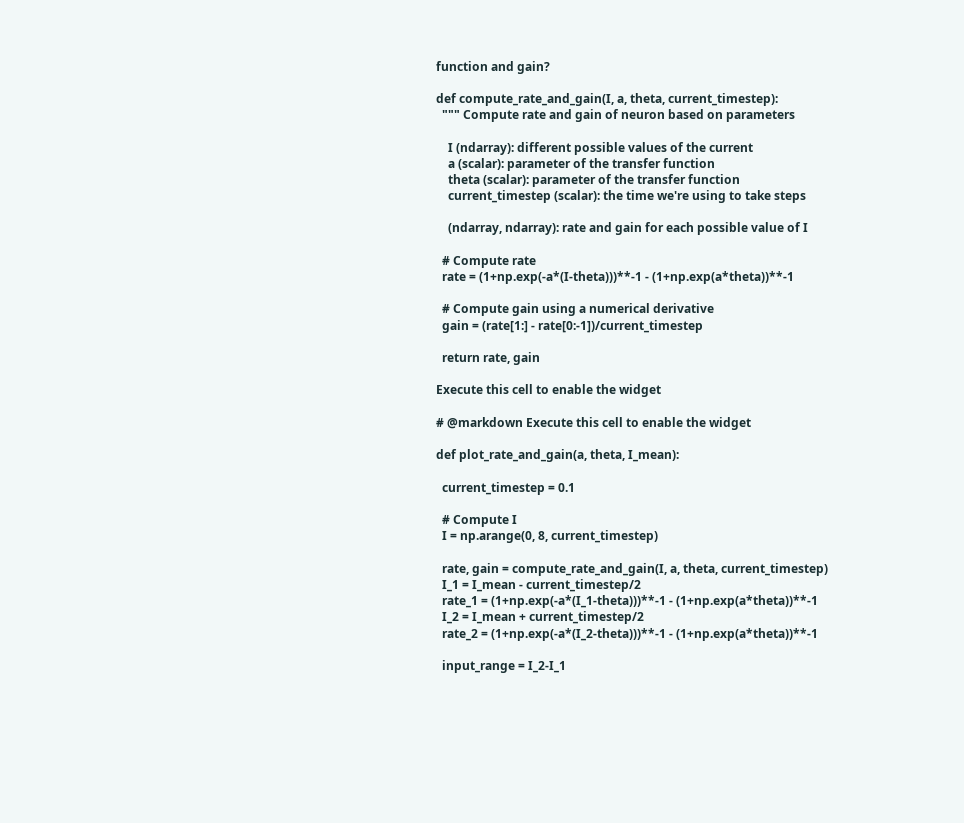function and gain?

def compute_rate_and_gain(I, a, theta, current_timestep):
  """ Compute rate and gain of neuron based on parameters

    I (ndarray): different possible values of the current
    a (scalar): parameter of the transfer function
    theta (scalar): parameter of the transfer function
    current_timestep (scalar): the time we're using to take steps

    (ndarray, ndarray): rate and gain for each possible value of I

  # Compute rate
  rate = (1+np.exp(-a*(I-theta)))**-1 - (1+np.exp(a*theta))**-1

  # Compute gain using a numerical derivative
  gain = (rate[1:] - rate[0:-1])/current_timestep

  return rate, gain

Execute this cell to enable the widget

# @markdown Execute this cell to enable the widget

def plot_rate_and_gain(a, theta, I_mean):

  current_timestep = 0.1

  # Compute I
  I = np.arange(0, 8, current_timestep)

  rate, gain = compute_rate_and_gain(I, a, theta, current_timestep)
  I_1 = I_mean - current_timestep/2
  rate_1 = (1+np.exp(-a*(I_1-theta)))**-1 - (1+np.exp(a*theta))**-1
  I_2 = I_mean + current_timestep/2
  rate_2 = (1+np.exp(-a*(I_2-theta)))**-1 - (1+np.exp(a*theta))**-1

  input_range = I_2-I_1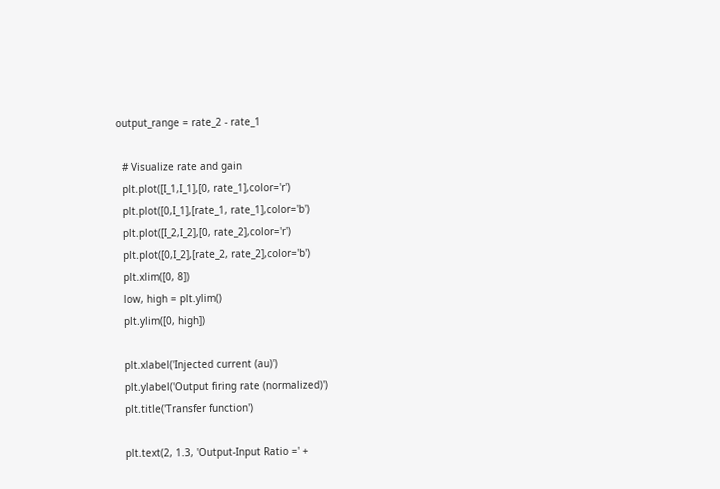output_range = rate_2 - rate_1

  # Visualize rate and gain
  plt.plot([I_1,I_1],[0, rate_1],color='r')
  plt.plot([0,I_1],[rate_1, rate_1],color='b')
  plt.plot([I_2,I_2],[0, rate_2],color='r')
  plt.plot([0,I_2],[rate_2, rate_2],color='b')
  plt.xlim([0, 8])
  low, high = plt.ylim()
  plt.ylim([0, high])

  plt.xlabel('Injected current (au)')
  plt.ylabel('Output firing rate (normalized)')
  plt.title('Transfer function')

  plt.text(2, 1.3, 'Output-Input Ratio =' +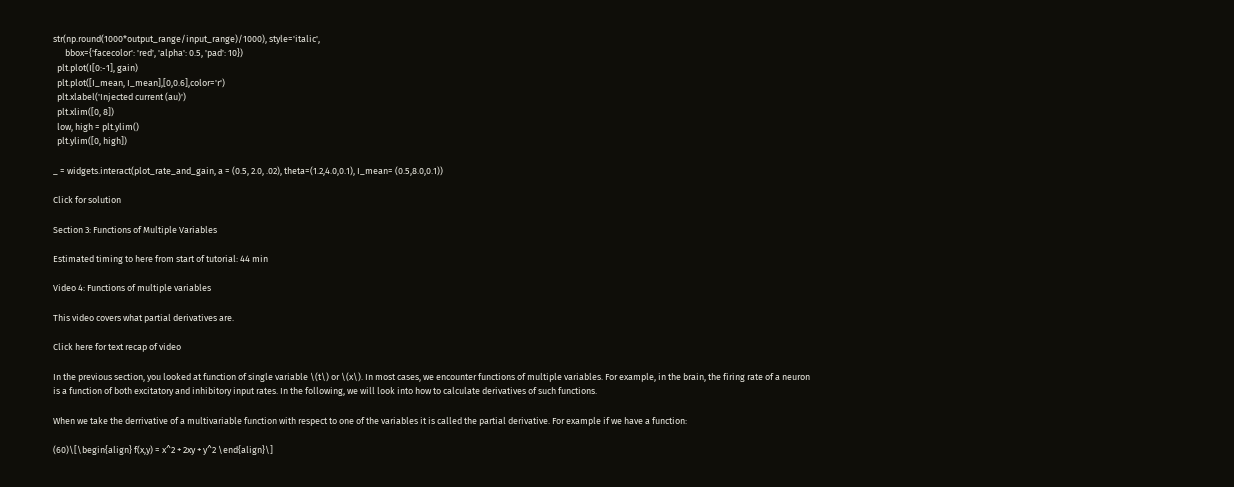str(np.round(1000*output_range/input_range)/1000), style='italic',
      bbox={'facecolor': 'red', 'alpha': 0.5, 'pad': 10})
  plt.plot(I[0:-1], gain)
  plt.plot([I_mean, I_mean],[0,0.6],color='r')
  plt.xlabel('Injected current (au)')
  plt.xlim([0, 8])
  low, high = plt.ylim()
  plt.ylim([0, high])

_ = widgets.interact(plot_rate_and_gain, a = (0.5, 2.0, .02), theta=(1.2,4.0,0.1), I_mean= (0.5,8.0,0.1))

Click for solution

Section 3: Functions of Multiple Variables

Estimated timing to here from start of tutorial: 44 min

Video 4: Functions of multiple variables

This video covers what partial derivatives are.

Click here for text recap of video

In the previous section, you looked at function of single variable \(t\) or \(x\). In most cases, we encounter functions of multiple variables. For example, in the brain, the firing rate of a neuron is a function of both excitatory and inhibitory input rates. In the following, we will look into how to calculate derivatives of such functions.

When we take the derrivative of a multivariable function with respect to one of the variables it is called the partial derivative. For example if we have a function:

(60)\[\begin{align} f(x,y) = x^2 + 2xy + y^2 \end{align}\]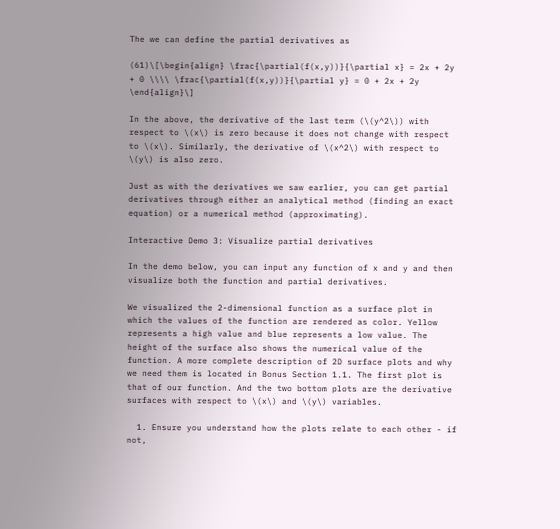The we can define the partial derivatives as

(61)\[\begin{align} \frac{\partial(f(x,y))}{\partial x} = 2x + 2y + 0 \\\\ \frac{\partial(f(x,y))}{\partial y} = 0 + 2x + 2y \end{align}\]

In the above, the derivative of the last term (\(y^2\)) with respect to \(x\) is zero because it does not change with respect to \(x\). Similarly, the derivative of \(x^2\) with respect to \(y\) is also zero.

Just as with the derivatives we saw earlier, you can get partial derivatives through either an analytical method (finding an exact equation) or a numerical method (approximating).

Interactive Demo 3: Visualize partial derivatives

In the demo below, you can input any function of x and y and then visualize both the function and partial derivatives.

We visualized the 2-dimensional function as a surface plot in which the values of the function are rendered as color. Yellow represents a high value and blue represents a low value. The height of the surface also shows the numerical value of the function. A more complete description of 2D surface plots and why we need them is located in Bonus Section 1.1. The first plot is that of our function. And the two bottom plots are the derivative surfaces with respect to \(x\) and \(y\) variables.

  1. Ensure you understand how the plots relate to each other - if not,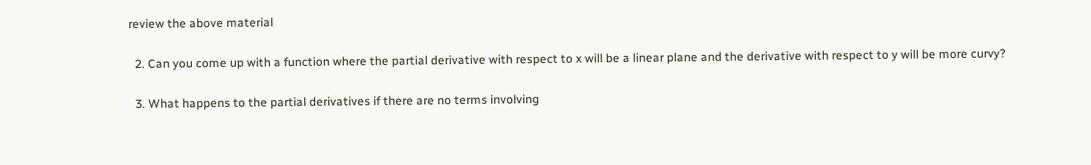review the above material

  2. Can you come up with a function where the partial derivative with respect to x will be a linear plane and the derivative with respect to y will be more curvy?

  3. What happens to the partial derivatives if there are no terms involving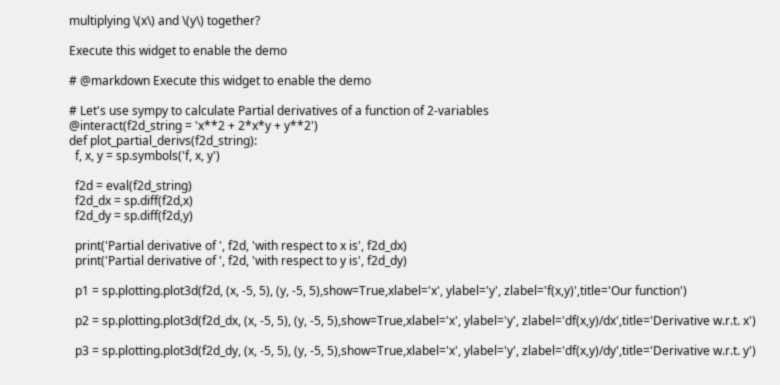multiplying \(x\) and \(y\) together?

Execute this widget to enable the demo

# @markdown Execute this widget to enable the demo

# Let's use sympy to calculate Partial derivatives of a function of 2-variables
@interact(f2d_string = 'x**2 + 2*x*y + y**2')
def plot_partial_derivs(f2d_string):
  f, x, y = sp.symbols('f, x, y')

  f2d = eval(f2d_string)
  f2d_dx = sp.diff(f2d,x)
  f2d_dy = sp.diff(f2d,y)

  print('Partial derivative of ', f2d, 'with respect to x is', f2d_dx)
  print('Partial derivative of ', f2d, 'with respect to y is', f2d_dy)

  p1 = sp.plotting.plot3d(f2d, (x, -5, 5), (y, -5, 5),show=True,xlabel='x', ylabel='y', zlabel='f(x,y)',title='Our function')

  p2 = sp.plotting.plot3d(f2d_dx, (x, -5, 5), (y, -5, 5),show=True,xlabel='x', ylabel='y', zlabel='df(x,y)/dx',title='Derivative w.r.t. x')

  p3 = sp.plotting.plot3d(f2d_dy, (x, -5, 5), (y, -5, 5),show=True,xlabel='x', ylabel='y', zlabel='df(x,y)/dy',title='Derivative w.r.t. y')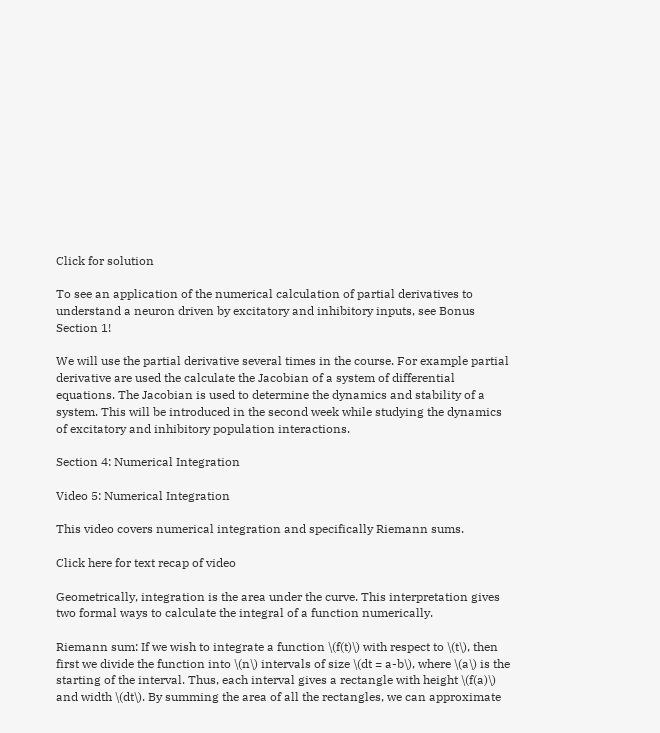Click for solution

To see an application of the numerical calculation of partial derivatives to understand a neuron driven by excitatory and inhibitory inputs, see Bonus Section 1!

We will use the partial derivative several times in the course. For example partial derivative are used the calculate the Jacobian of a system of differential equations. The Jacobian is used to determine the dynamics and stability of a system. This will be introduced in the second week while studying the dynamics of excitatory and inhibitory population interactions.

Section 4: Numerical Integration

Video 5: Numerical Integration

This video covers numerical integration and specifically Riemann sums.

Click here for text recap of video

Geometrically, integration is the area under the curve. This interpretation gives two formal ways to calculate the integral of a function numerically.

Riemann sum: If we wish to integrate a function \(f(t)\) with respect to \(t\), then first we divide the function into \(n\) intervals of size \(dt = a-b\), where \(a\) is the starting of the interval. Thus, each interval gives a rectangle with height \(f(a)\) and width \(dt\). By summing the area of all the rectangles, we can approximate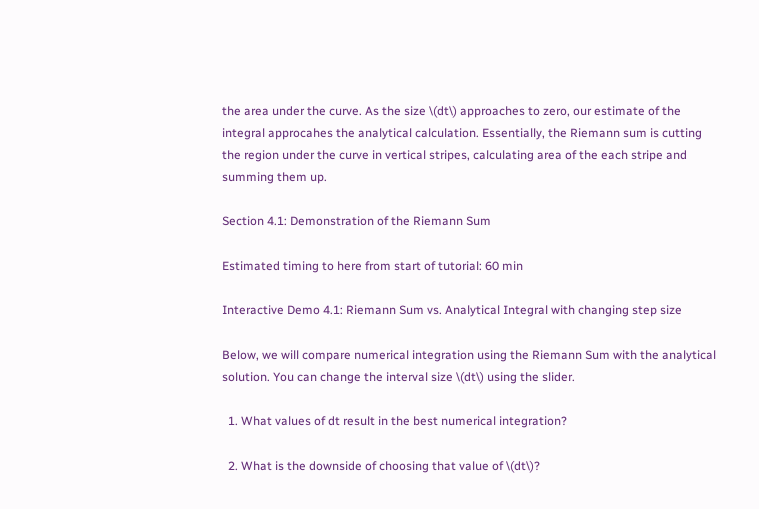the area under the curve. As the size \(dt\) approaches to zero, our estimate of the integral approcahes the analytical calculation. Essentially, the Riemann sum is cutting the region under the curve in vertical stripes, calculating area of the each stripe and summing them up.

Section 4.1: Demonstration of the Riemann Sum

Estimated timing to here from start of tutorial: 60 min

Interactive Demo 4.1: Riemann Sum vs. Analytical Integral with changing step size

Below, we will compare numerical integration using the Riemann Sum with the analytical solution. You can change the interval size \(dt\) using the slider.

  1. What values of dt result in the best numerical integration?

  2. What is the downside of choosing that value of \(dt\)?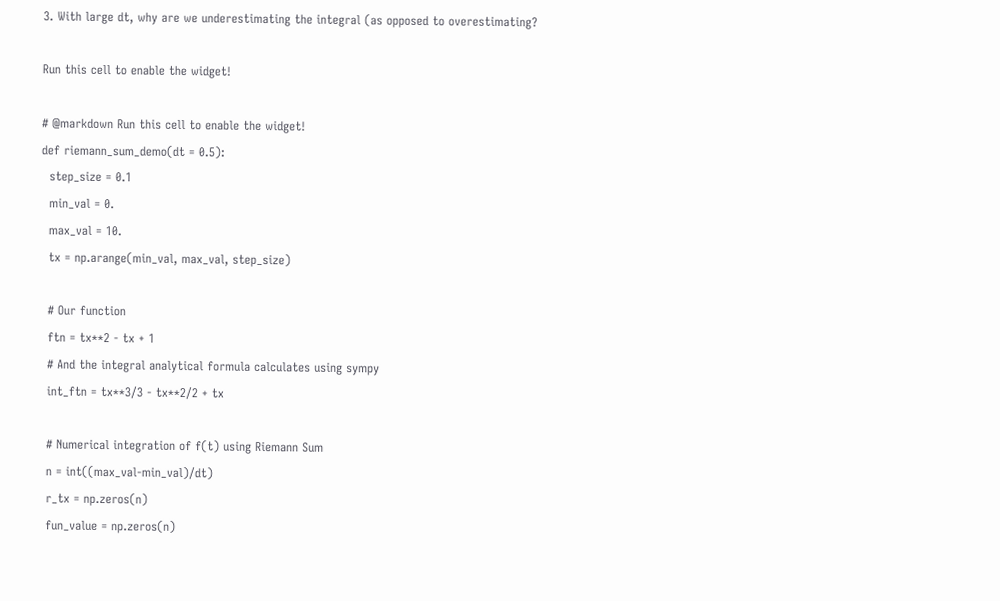3. With large dt, why are we underestimating the integral (as opposed to overestimating?

Run this cell to enable the widget!

# @markdown Run this cell to enable the widget!
def riemann_sum_demo(dt = 0.5):
  step_size = 0.1
  min_val = 0.
  max_val = 10.
  tx = np.arange(min_val, max_val, step_size)

  # Our function
  ftn = tx**2 - tx + 1
  # And the integral analytical formula calculates using sympy
  int_ftn = tx**3/3 - tx**2/2 + tx

  # Numerical integration of f(t) using Riemann Sum
  n = int((max_val-min_val)/dt)
  r_tx = np.zeros(n)
  fun_value = np.zeros(n)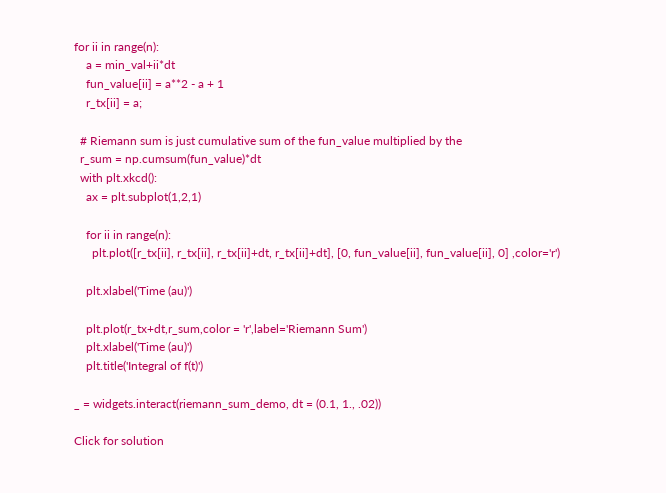for ii in range(n):
    a = min_val+ii*dt
    fun_value[ii] = a**2 - a + 1
    r_tx[ii] = a;

  # Riemann sum is just cumulative sum of the fun_value multiplied by the
  r_sum = np.cumsum(fun_value)*dt
  with plt.xkcd():
    ax = plt.subplot(1,2,1)

    for ii in range(n):
      plt.plot([r_tx[ii], r_tx[ii], r_tx[ii]+dt, r_tx[ii]+dt], [0, fun_value[ii], fun_value[ii], 0] ,color='r')

    plt.xlabel('Time (au)')

    plt.plot(r_tx+dt,r_sum,color = 'r',label='Riemann Sum')
    plt.xlabel('Time (au)')
    plt.title('Integral of f(t)')

_ = widgets.interact(riemann_sum_demo, dt = (0.1, 1., .02))

Click for solution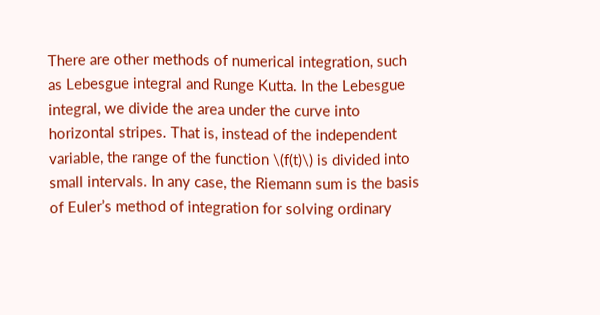There are other methods of numerical integration, such as Lebesgue integral and Runge Kutta. In the Lebesgue integral, we divide the area under the curve into horizontal stripes. That is, instead of the independent variable, the range of the function \(f(t)\) is divided into small intervals. In any case, the Riemann sum is the basis of Euler’s method of integration for solving ordinary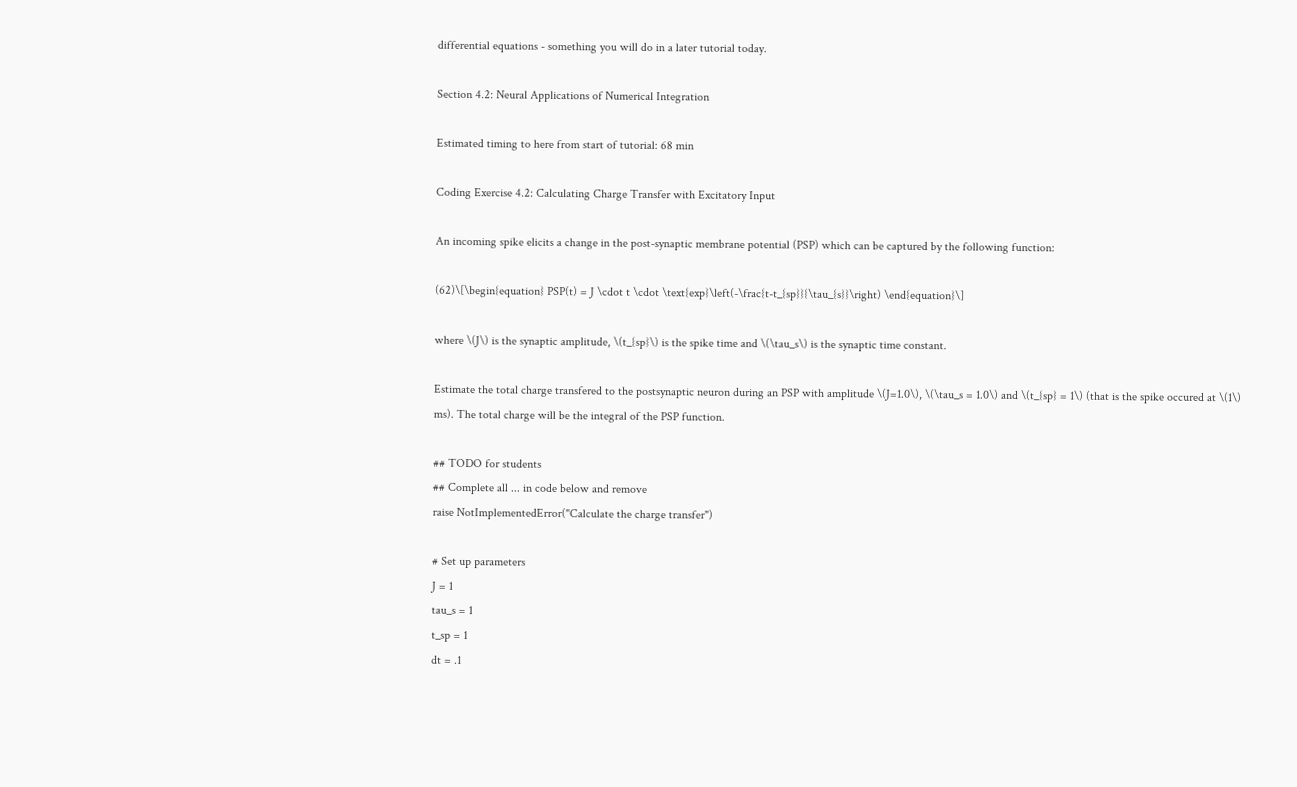differential equations - something you will do in a later tutorial today.

Section 4.2: Neural Applications of Numerical Integration

Estimated timing to here from start of tutorial: 68 min

Coding Exercise 4.2: Calculating Charge Transfer with Excitatory Input

An incoming spike elicits a change in the post-synaptic membrane potential (PSP) which can be captured by the following function:

(62)\[\begin{equation} PSP(t) = J \cdot t \cdot \text{exp}\left(-\frac{t-t_{sp}}{\tau_{s}}\right) \end{equation}\]

where \(J\) is the synaptic amplitude, \(t_{sp}\) is the spike time and \(\tau_s\) is the synaptic time constant.

Estimate the total charge transfered to the postsynaptic neuron during an PSP with amplitude \(J=1.0\), \(\tau_s = 1.0\) and \(t_{sp} = 1\) (that is the spike occured at \(1\) ms). The total charge will be the integral of the PSP function.

## TODO for students
## Complete all ... in code below and remove
raise NotImplementedError("Calculate the charge transfer")

# Set up parameters
J = 1
tau_s = 1
t_sp = 1
dt = .1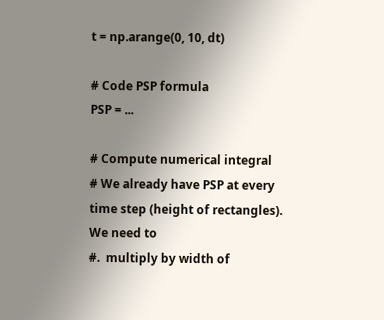t = np.arange(0, 10, dt)

# Code PSP formula
PSP = ...

# Compute numerical integral
# We already have PSP at every time step (height of rectangles). We need to
#.  multiply by width of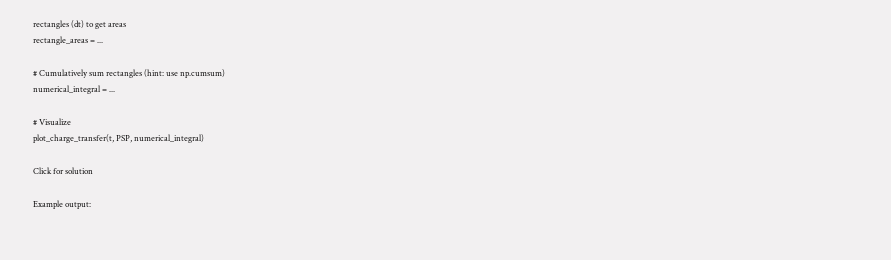rectangles (dt) to get areas
rectangle_areas = ...

# Cumulatively sum rectangles (hint: use np.cumsum)
numerical_integral = ...

# Visualize
plot_charge_transfer(t, PSP, numerical_integral)

Click for solution

Example output: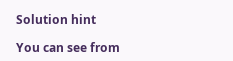Solution hint

You can see from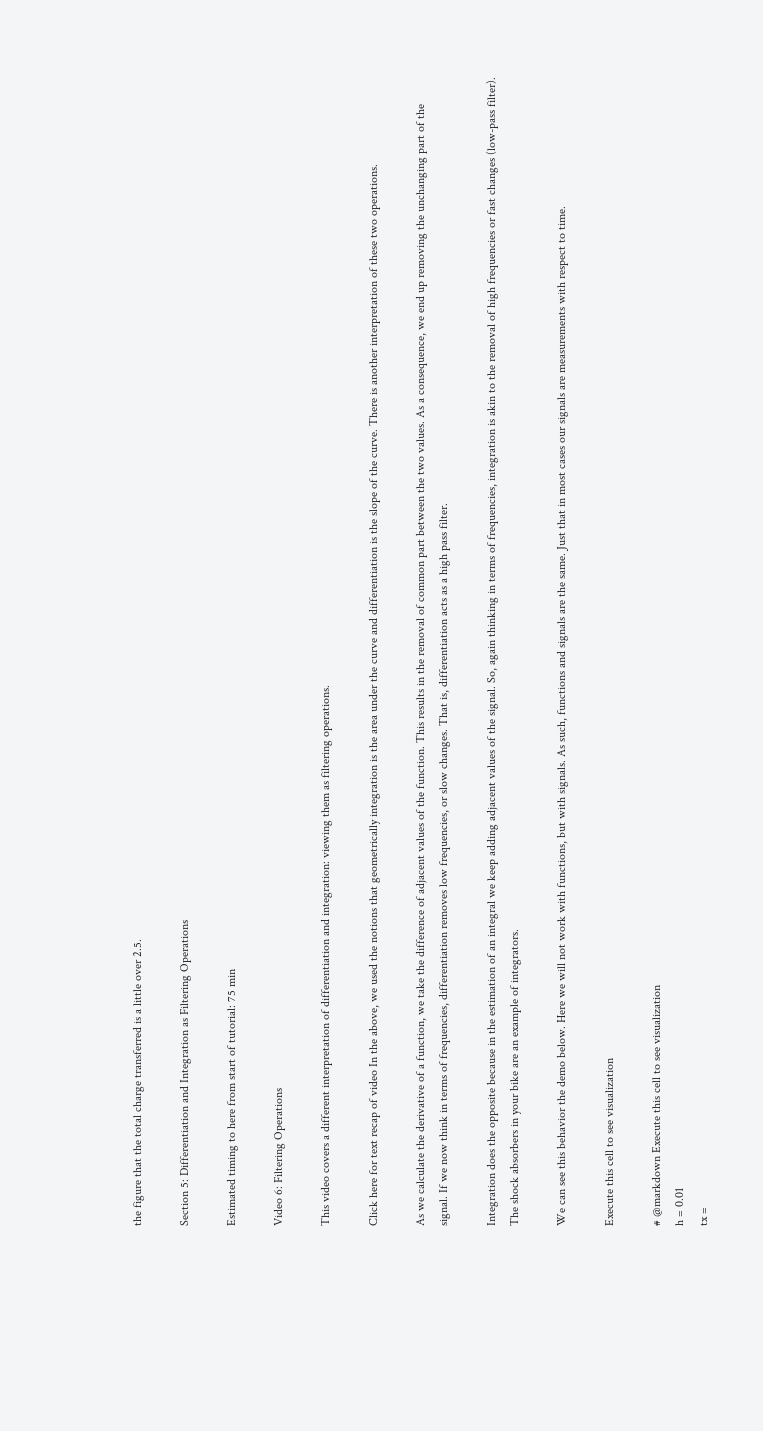the figure that the total charge transferred is a little over 2.5.

Section 5: Differentiation and Integration as Filtering Operations

Estimated timing to here from start of tutorial: 75 min

Video 6: Filtering Operations

This video covers a different interpretation of differentiation and integration: viewing them as filtering operations.

Click here for text recap of video In the above, we used the notions that geometrically integration is the area under the curve and differentiation is the slope of the curve. There is another interpretation of these two operations.

As we calculate the derivative of a function, we take the difference of adjacent values of the function. This results in the removal of common part between the two values. As a consequence, we end up removing the unchanging part of the signal. If we now think in terms of frequencies, differentiation removes low frequencies, or slow changes. That is, differentiation acts as a high pass filter.

Integration does the opposite because in the estimation of an integral we keep adding adjacent values of the signal. So, again thinking in terms of frequencies, integration is akin to the removal of high frequencies or fast changes (low-pass filter). The shock absorbers in your bike are an example of integrators.

We can see this behavior the demo below. Here we will not work with functions, but with signals. As such, functions and signals are the same. Just that in most cases our signals are measurements with respect to time.

Execute this cell to see visualization

# @markdown Execute this cell to see visualization
h = 0.01
tx =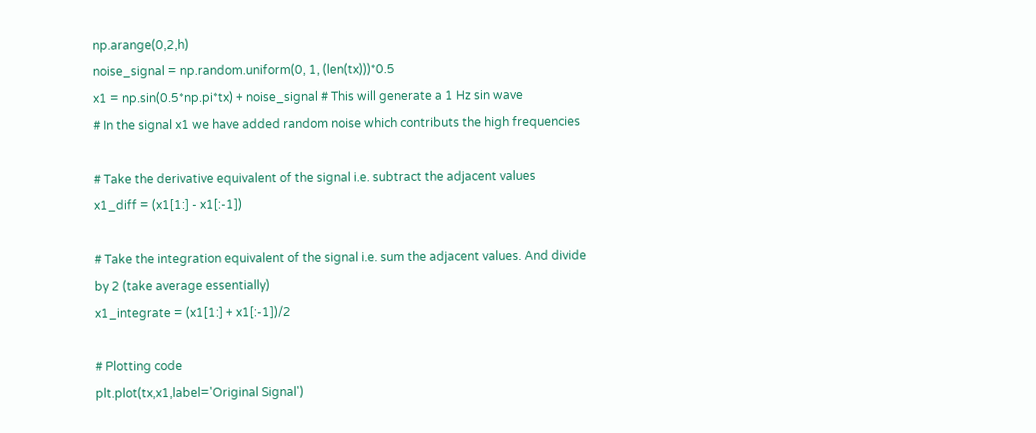np.arange(0,2,h)
noise_signal = np.random.uniform(0, 1, (len(tx)))*0.5
x1 = np.sin(0.5*np.pi*tx) + noise_signal # This will generate a 1 Hz sin wave
# In the signal x1 we have added random noise which contributs the high frequencies

# Take the derivative equivalent of the signal i.e. subtract the adjacent values
x1_diff = (x1[1:] - x1[:-1])

# Take the integration equivalent of the signal i.e. sum the adjacent values. And divide by 2 (take average essentially)
x1_integrate = (x1[1:] + x1[:-1])/2

# Plotting code
plt.plot(tx,x1,label='Original Signal')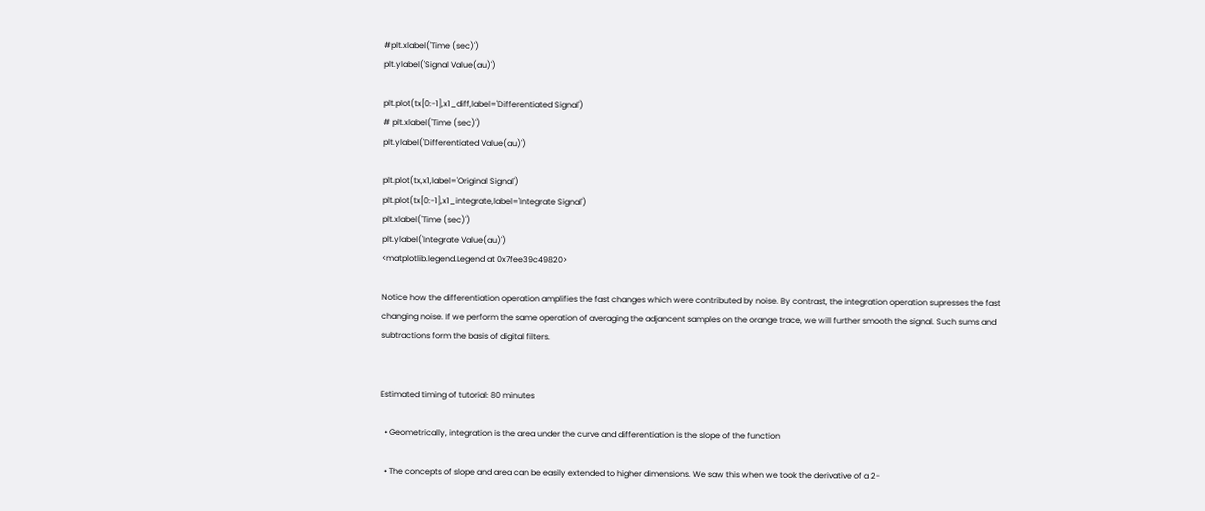#plt.xlabel('Time (sec)')
plt.ylabel('Signal Value(au)')

plt.plot(tx[0:-1],x1_diff,label='Differentiated Signal')
# plt.xlabel('Time (sec)')
plt.ylabel('Differentiated Value(au)')

plt.plot(tx,x1,label='Original Signal')
plt.plot(tx[0:-1],x1_integrate,label='Integrate Signal')
plt.xlabel('Time (sec)')
plt.ylabel('Integrate Value(au)')
<matplotlib.legend.Legend at 0x7fee39c49820>

Notice how the differentiation operation amplifies the fast changes which were contributed by noise. By contrast, the integration operation supresses the fast changing noise. If we perform the same operation of averaging the adjancent samples on the orange trace, we will further smooth the signal. Such sums and subtractions form the basis of digital filters.


Estimated timing of tutorial: 80 minutes

  • Geometrically, integration is the area under the curve and differentiation is the slope of the function

  • The concepts of slope and area can be easily extended to higher dimensions. We saw this when we took the derivative of a 2-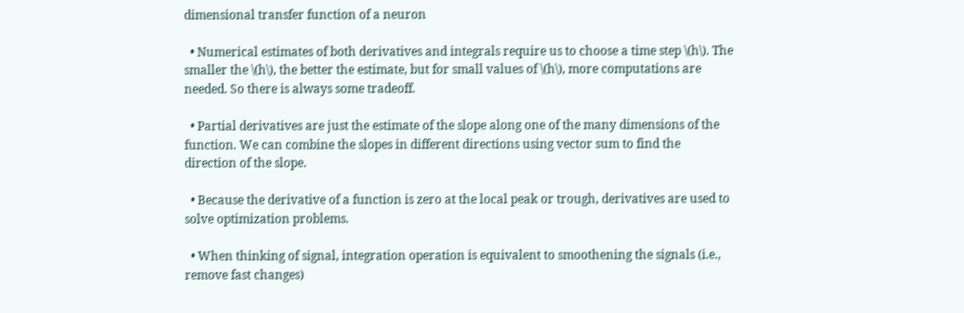dimensional transfer function of a neuron

  • Numerical estimates of both derivatives and integrals require us to choose a time step \(h\). The smaller the \(h\), the better the estimate, but for small values of \(h\), more computations are needed. So there is always some tradeoff.

  • Partial derivatives are just the estimate of the slope along one of the many dimensions of the function. We can combine the slopes in different directions using vector sum to find the direction of the slope.

  • Because the derivative of a function is zero at the local peak or trough, derivatives are used to solve optimization problems.

  • When thinking of signal, integration operation is equivalent to smoothening the signals (i.e., remove fast changes)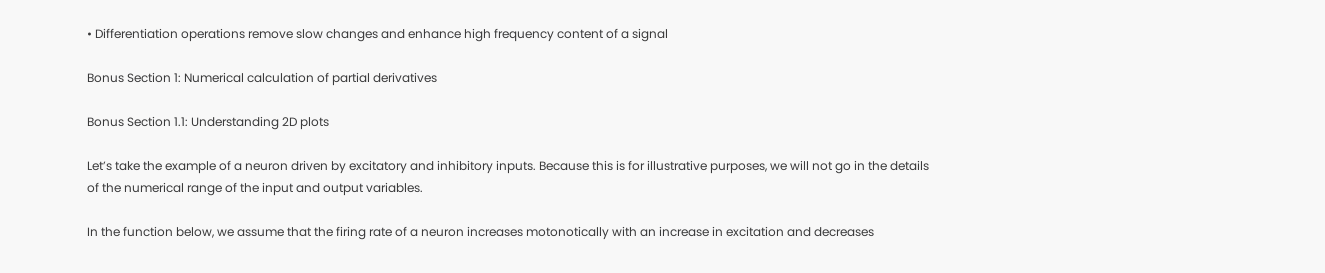• Differentiation operations remove slow changes and enhance high frequency content of a signal

Bonus Section 1: Numerical calculation of partial derivatives

Bonus Section 1.1: Understanding 2D plots

Let’s take the example of a neuron driven by excitatory and inhibitory inputs. Because this is for illustrative purposes, we will not go in the details of the numerical range of the input and output variables.

In the function below, we assume that the firing rate of a neuron increases motonotically with an increase in excitation and decreases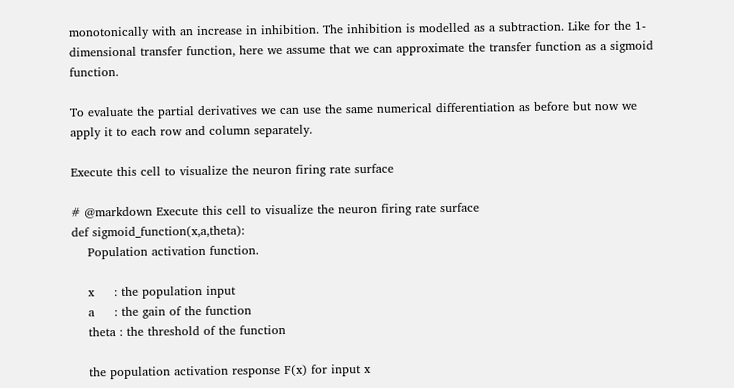monotonically with an increase in inhibition. The inhibition is modelled as a subtraction. Like for the 1-dimensional transfer function, here we assume that we can approximate the transfer function as a sigmoid function.

To evaluate the partial derivatives we can use the same numerical differentiation as before but now we apply it to each row and column separately.

Execute this cell to visualize the neuron firing rate surface

# @markdown Execute this cell to visualize the neuron firing rate surface
def sigmoid_function(x,a,theta):
    Population activation function.

    x     : the population input
    a     : the gain of the function
    theta : the threshold of the function

    the population activation response F(x) for input x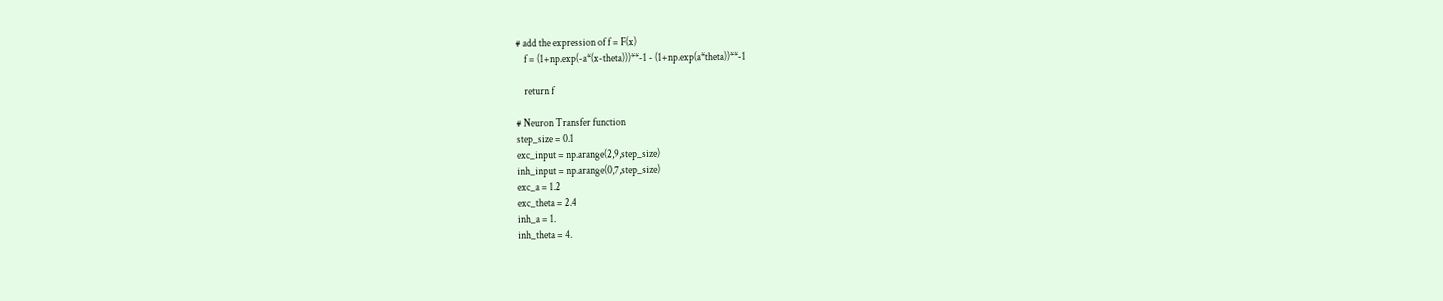# add the expression of f = F(x)
    f = (1+np.exp(-a*(x-theta)))**-1 - (1+np.exp(a*theta))**-1

    return f

# Neuron Transfer function
step_size = 0.1
exc_input = np.arange(2,9,step_size)
inh_input = np.arange(0,7,step_size)
exc_a = 1.2
exc_theta = 2.4
inh_a = 1.
inh_theta = 4.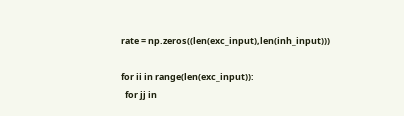rate = np.zeros((len(exc_input),len(inh_input)))

for ii in range(len(exc_input)):
  for jj in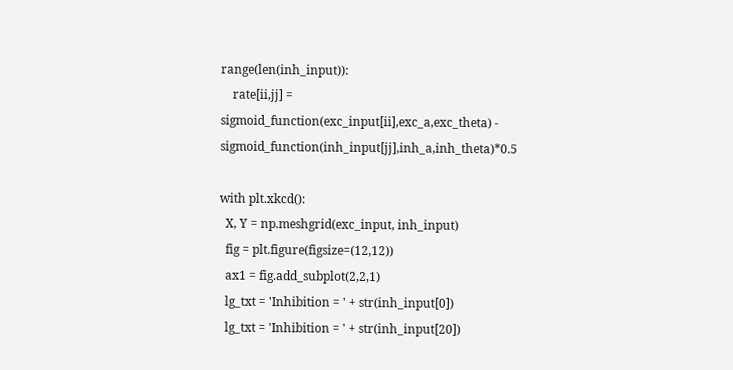range(len(inh_input)):
    rate[ii,jj] = sigmoid_function(exc_input[ii],exc_a,exc_theta) - sigmoid_function(inh_input[jj],inh_a,inh_theta)*0.5

with plt.xkcd():
  X, Y = np.meshgrid(exc_input, inh_input)
  fig = plt.figure(figsize=(12,12))
  ax1 = fig.add_subplot(2,2,1)
  lg_txt = 'Inhibition = ' + str(inh_input[0])
  lg_txt = 'Inhibition = ' + str(inh_input[20])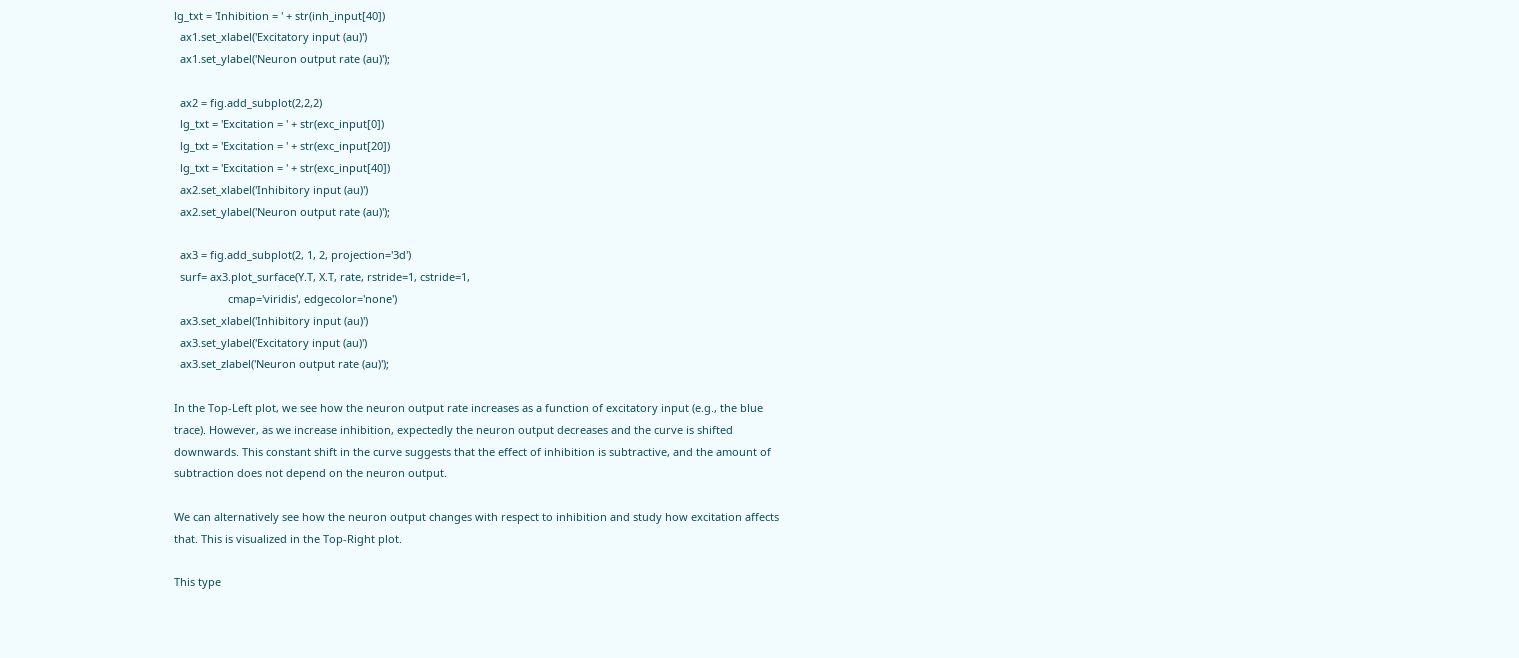lg_txt = 'Inhibition = ' + str(inh_input[40])
  ax1.set_xlabel('Excitatory input (au)')
  ax1.set_ylabel('Neuron output rate (au)');

  ax2 = fig.add_subplot(2,2,2)
  lg_txt = 'Excitation = ' + str(exc_input[0])
  lg_txt = 'Excitation = ' + str(exc_input[20])
  lg_txt = 'Excitation = ' + str(exc_input[40])
  ax2.set_xlabel('Inhibitory input (au)')
  ax2.set_ylabel('Neuron output rate (au)');

  ax3 = fig.add_subplot(2, 1, 2, projection='3d')
  surf= ax3.plot_surface(Y.T, X.T, rate, rstride=1, cstride=1,
                  cmap='viridis', edgecolor='none')
  ax3.set_xlabel('Inhibitory input (au)')
  ax3.set_ylabel('Excitatory input (au)')
  ax3.set_zlabel('Neuron output rate (au)');

In the Top-Left plot, we see how the neuron output rate increases as a function of excitatory input (e.g., the blue trace). However, as we increase inhibition, expectedly the neuron output decreases and the curve is shifted downwards. This constant shift in the curve suggests that the effect of inhibition is subtractive, and the amount of subtraction does not depend on the neuron output.

We can alternatively see how the neuron output changes with respect to inhibition and study how excitation affects that. This is visualized in the Top-Right plot.

This type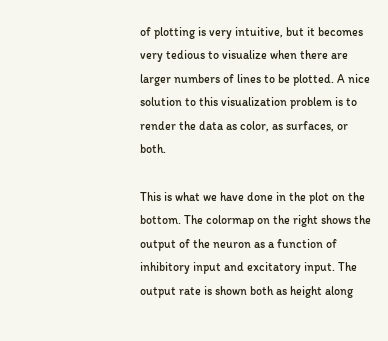of plotting is very intuitive, but it becomes very tedious to visualize when there are larger numbers of lines to be plotted. A nice solution to this visualization problem is to render the data as color, as surfaces, or both.

This is what we have done in the plot on the bottom. The colormap on the right shows the output of the neuron as a function of inhibitory input and excitatory input. The output rate is shown both as height along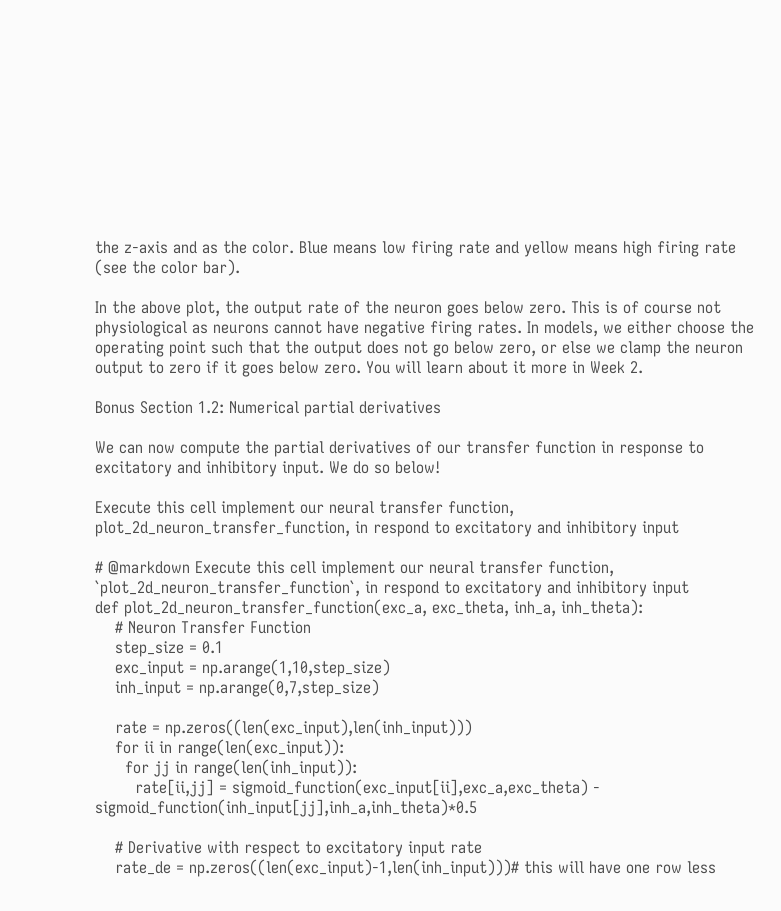the z-axis and as the color. Blue means low firing rate and yellow means high firing rate (see the color bar).

In the above plot, the output rate of the neuron goes below zero. This is of course not physiological as neurons cannot have negative firing rates. In models, we either choose the operating point such that the output does not go below zero, or else we clamp the neuron output to zero if it goes below zero. You will learn about it more in Week 2.

Bonus Section 1.2: Numerical partial derivatives

We can now compute the partial derivatives of our transfer function in response to excitatory and inhibitory input. We do so below!

Execute this cell implement our neural transfer function, plot_2d_neuron_transfer_function, in respond to excitatory and inhibitory input

# @markdown Execute this cell implement our neural transfer function, `plot_2d_neuron_transfer_function`, in respond to excitatory and inhibitory input
def plot_2d_neuron_transfer_function(exc_a, exc_theta, inh_a, inh_theta):
    # Neuron Transfer Function
    step_size = 0.1
    exc_input = np.arange(1,10,step_size)
    inh_input = np.arange(0,7,step_size)

    rate = np.zeros((len(exc_input),len(inh_input)))
    for ii in range(len(exc_input)):
      for jj in range(len(inh_input)):
        rate[ii,jj] = sigmoid_function(exc_input[ii],exc_a,exc_theta) - sigmoid_function(inh_input[jj],inh_a,inh_theta)*0.5

    # Derivative with respect to excitatory input rate
    rate_de = np.zeros((len(exc_input)-1,len(inh_input)))# this will have one row less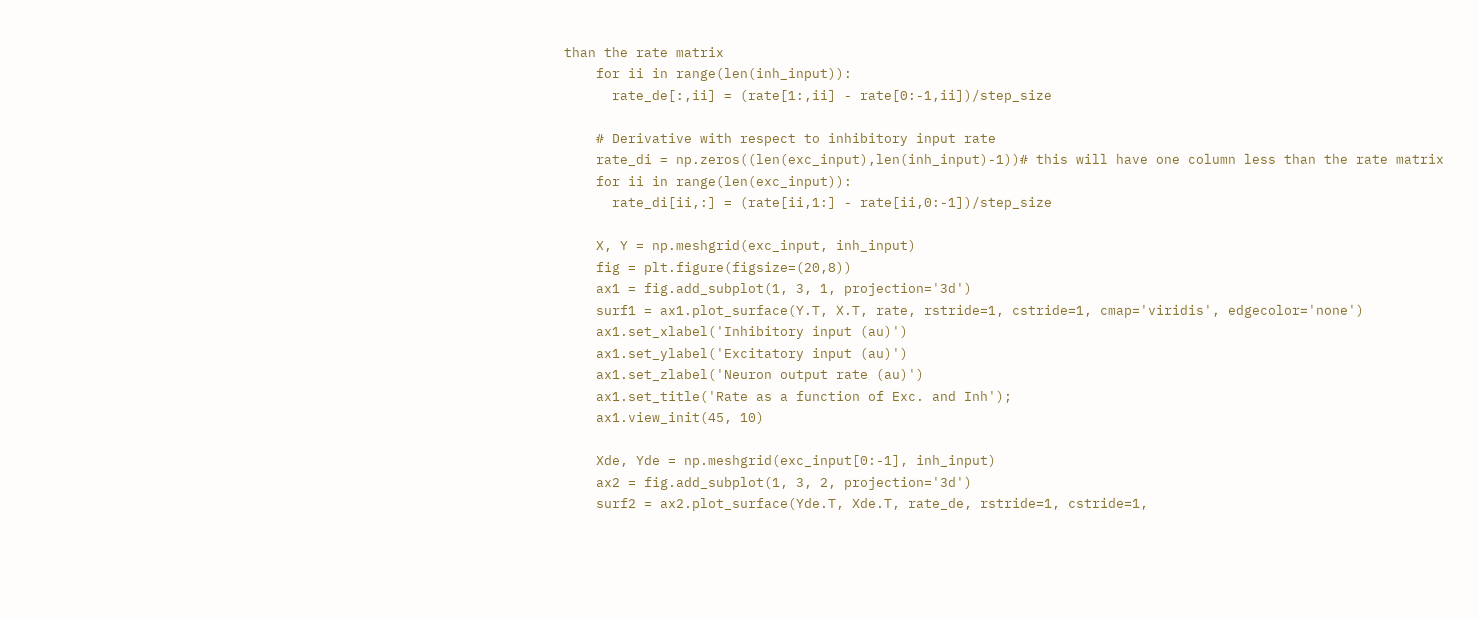than the rate matrix
    for ii in range(len(inh_input)):
      rate_de[:,ii] = (rate[1:,ii] - rate[0:-1,ii])/step_size

    # Derivative with respect to inhibitory input rate
    rate_di = np.zeros((len(exc_input),len(inh_input)-1))# this will have one column less than the rate matrix
    for ii in range(len(exc_input)):
      rate_di[ii,:] = (rate[ii,1:] - rate[ii,0:-1])/step_size

    X, Y = np.meshgrid(exc_input, inh_input)
    fig = plt.figure(figsize=(20,8))
    ax1 = fig.add_subplot(1, 3, 1, projection='3d')
    surf1 = ax1.plot_surface(Y.T, X.T, rate, rstride=1, cstride=1, cmap='viridis', edgecolor='none')
    ax1.set_xlabel('Inhibitory input (au)')
    ax1.set_ylabel('Excitatory input (au)')
    ax1.set_zlabel('Neuron output rate (au)')
    ax1.set_title('Rate as a function of Exc. and Inh');
    ax1.view_init(45, 10)

    Xde, Yde = np.meshgrid(exc_input[0:-1], inh_input)
    ax2 = fig.add_subplot(1, 3, 2, projection='3d')
    surf2 = ax2.plot_surface(Yde.T, Xde.T, rate_de, rstride=1, cstride=1,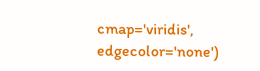cmap='viridis', edgecolor='none')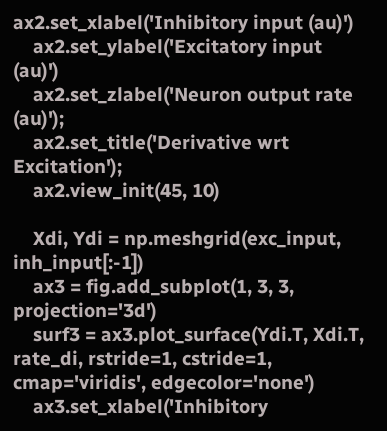ax2.set_xlabel('Inhibitory input (au)')
    ax2.set_ylabel('Excitatory input (au)')
    ax2.set_zlabel('Neuron output rate (au)');
    ax2.set_title('Derivative wrt Excitation');
    ax2.view_init(45, 10)

    Xdi, Ydi = np.meshgrid(exc_input, inh_input[:-1])
    ax3 = fig.add_subplot(1, 3, 3, projection='3d')
    surf3 = ax3.plot_surface(Ydi.T, Xdi.T, rate_di, rstride=1, cstride=1, cmap='viridis', edgecolor='none')
    ax3.set_xlabel('Inhibitory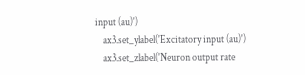input (au)')
    ax3.set_ylabel('Excitatory input (au)')
    ax3.set_zlabel('Neuron output rate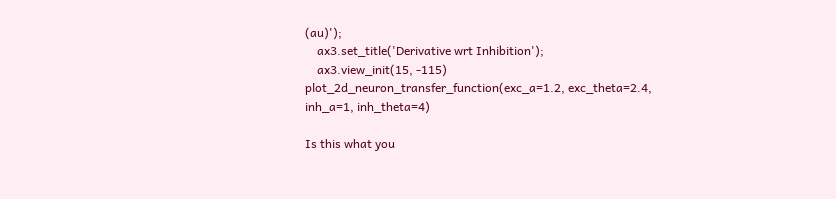(au)');
    ax3.set_title('Derivative wrt Inhibition');
    ax3.view_init(15, -115)
plot_2d_neuron_transfer_function(exc_a=1.2, exc_theta=2.4, inh_a=1, inh_theta=4)

Is this what you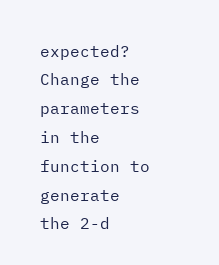expected? Change the parameters in the function to generate the 2-d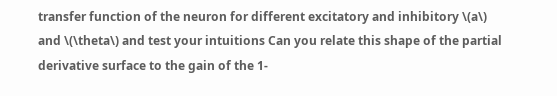transfer function of the neuron for different excitatory and inhibitory \(a\) and \(\theta\) and test your intuitions Can you relate this shape of the partial derivative surface to the gain of the 1-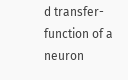d transfer-function of a neuron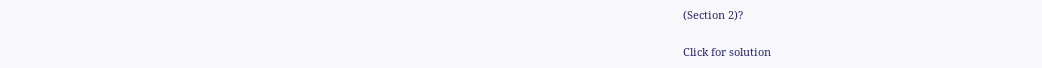(Section 2)?

Click for solution